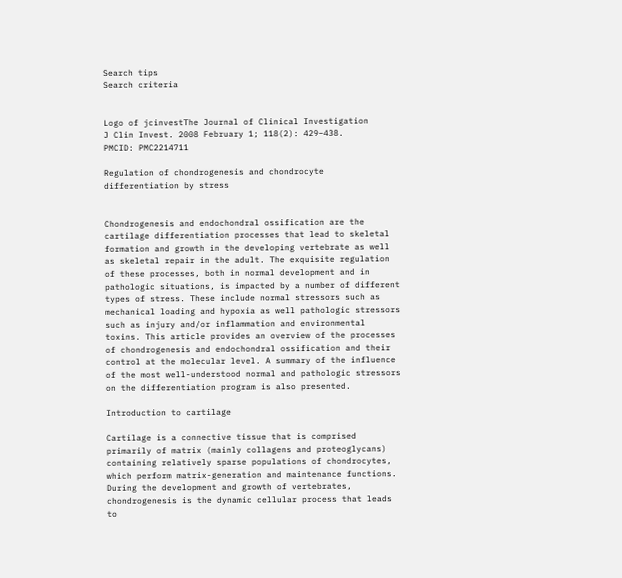Search tips
Search criteria


Logo of jcinvestThe Journal of Clinical Investigation
J Clin Invest. 2008 February 1; 118(2): 429–438.
PMCID: PMC2214711

Regulation of chondrogenesis and chondrocyte differentiation by stress


Chondrogenesis and endochondral ossification are the cartilage differentiation processes that lead to skeletal formation and growth in the developing vertebrate as well as skeletal repair in the adult. The exquisite regulation of these processes, both in normal development and in pathologic situations, is impacted by a number of different types of stress. These include normal stressors such as mechanical loading and hypoxia as well pathologic stressors such as injury and/or inflammation and environmental toxins. This article provides an overview of the processes of chondrogenesis and endochondral ossification and their control at the molecular level. A summary of the influence of the most well-understood normal and pathologic stressors on the differentiation program is also presented.

Introduction to cartilage

Cartilage is a connective tissue that is comprised primarily of matrix (mainly collagens and proteoglycans) containing relatively sparse populations of chondrocytes, which perform matrix-generation and maintenance functions. During the development and growth of vertebrates, chondrogenesis is the dynamic cellular process that leads to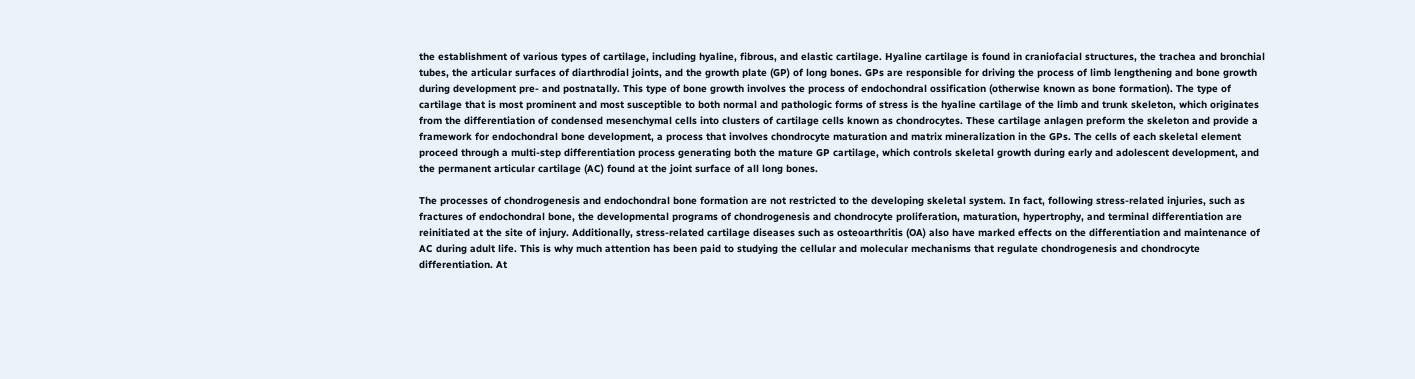the establishment of various types of cartilage, including hyaline, fibrous, and elastic cartilage. Hyaline cartilage is found in craniofacial structures, the trachea and bronchial tubes, the articular surfaces of diarthrodial joints, and the growth plate (GP) of long bones. GPs are responsible for driving the process of limb lengthening and bone growth during development pre- and postnatally. This type of bone growth involves the process of endochondral ossification (otherwise known as bone formation). The type of cartilage that is most prominent and most susceptible to both normal and pathologic forms of stress is the hyaline cartilage of the limb and trunk skeleton, which originates from the differentiation of condensed mesenchymal cells into clusters of cartilage cells known as chondrocytes. These cartilage anlagen preform the skeleton and provide a framework for endochondral bone development, a process that involves chondrocyte maturation and matrix mineralization in the GPs. The cells of each skeletal element proceed through a multi-step differentiation process generating both the mature GP cartilage, which controls skeletal growth during early and adolescent development, and the permanent articular cartilage (AC) found at the joint surface of all long bones.

The processes of chondrogenesis and endochondral bone formation are not restricted to the developing skeletal system. In fact, following stress-related injuries, such as fractures of endochondral bone, the developmental programs of chondrogenesis and chondrocyte proliferation, maturation, hypertrophy, and terminal differentiation are reinitiated at the site of injury. Additionally, stress-related cartilage diseases such as osteoarthritis (OA) also have marked effects on the differentiation and maintenance of AC during adult life. This is why much attention has been paid to studying the cellular and molecular mechanisms that regulate chondrogenesis and chondrocyte differentiation. At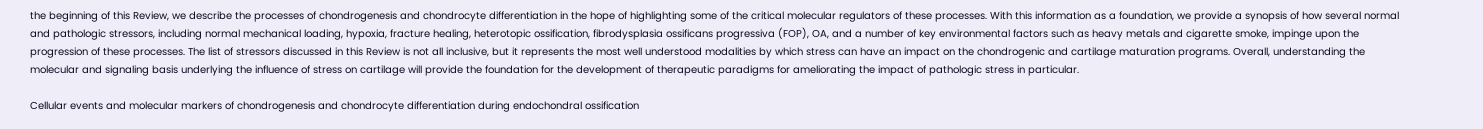the beginning of this Review, we describe the processes of chondrogenesis and chondrocyte differentiation in the hope of highlighting some of the critical molecular regulators of these processes. With this information as a foundation, we provide a synopsis of how several normal and pathologic stressors, including normal mechanical loading, hypoxia, fracture healing, heterotopic ossification, fibrodysplasia ossificans progressiva (FOP), OA, and a number of key environmental factors such as heavy metals and cigarette smoke, impinge upon the progression of these processes. The list of stressors discussed in this Review is not all inclusive, but it represents the most well understood modalities by which stress can have an impact on the chondrogenic and cartilage maturation programs. Overall, understanding the molecular and signaling basis underlying the influence of stress on cartilage will provide the foundation for the development of therapeutic paradigms for ameliorating the impact of pathologic stress in particular.

Cellular events and molecular markers of chondrogenesis and chondrocyte differentiation during endochondral ossification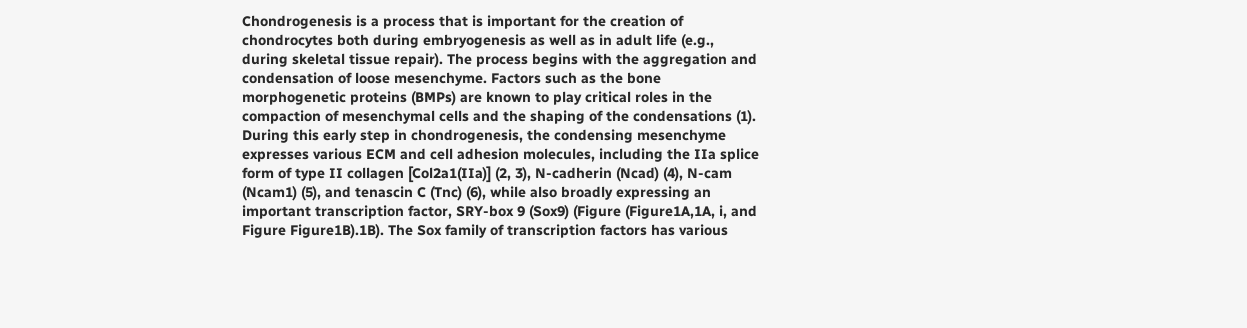Chondrogenesis is a process that is important for the creation of chondrocytes both during embryogenesis as well as in adult life (e.g., during skeletal tissue repair). The process begins with the aggregation and condensation of loose mesenchyme. Factors such as the bone morphogenetic proteins (BMPs) are known to play critical roles in the compaction of mesenchymal cells and the shaping of the condensations (1). During this early step in chondrogenesis, the condensing mesenchyme expresses various ECM and cell adhesion molecules, including the IIa splice form of type II collagen [Col2a1(IIa)] (2, 3), N-cadherin (Ncad) (4), N-cam (Ncam1) (5), and tenascin C (Tnc) (6), while also broadly expressing an important transcription factor, SRY-box 9 (Sox9) (Figure (Figure1A,1A, i, and Figure Figure1B).1B). The Sox family of transcription factors has various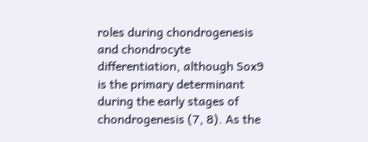roles during chondrogenesis and chondrocyte differentiation, although Sox9 is the primary determinant during the early stages of chondrogenesis (7, 8). As the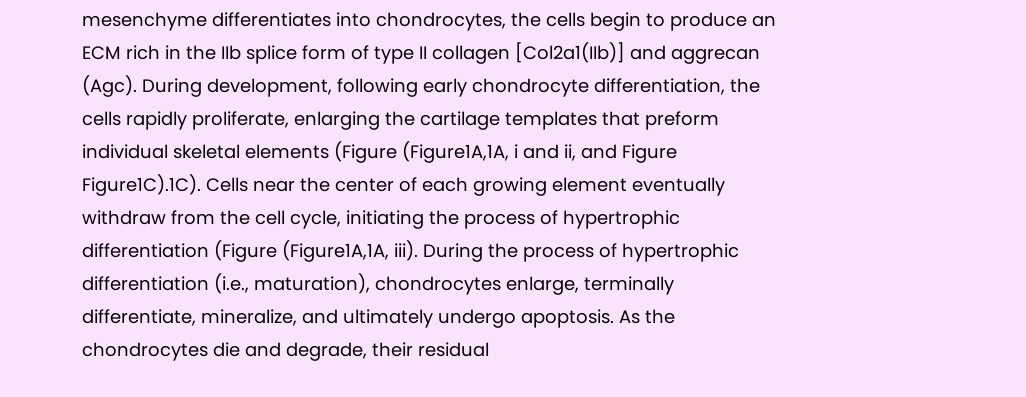mesenchyme differentiates into chondrocytes, the cells begin to produce an ECM rich in the IIb splice form of type II collagen [Col2a1(IIb)] and aggrecan (Agc). During development, following early chondrocyte differentiation, the cells rapidly proliferate, enlarging the cartilage templates that preform individual skeletal elements (Figure (Figure1A,1A, i and ii, and Figure Figure1C).1C). Cells near the center of each growing element eventually withdraw from the cell cycle, initiating the process of hypertrophic differentiation (Figure (Figure1A,1A, iii). During the process of hypertrophic differentiation (i.e., maturation), chondrocytes enlarge, terminally differentiate, mineralize, and ultimately undergo apoptosis. As the chondrocytes die and degrade, their residual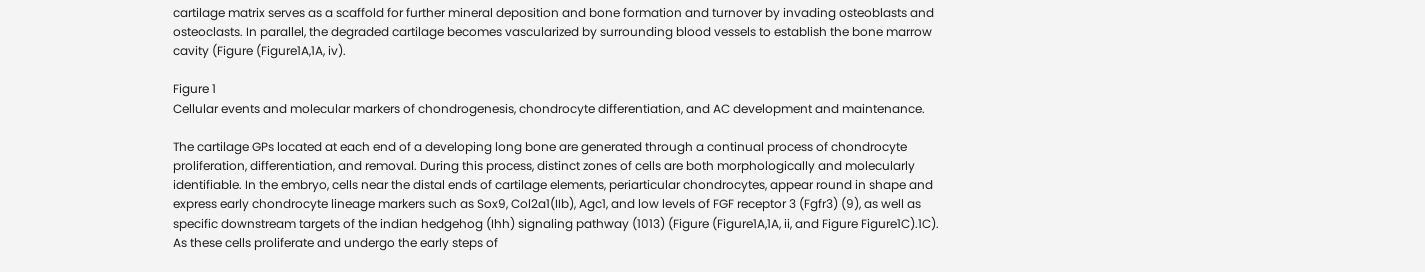cartilage matrix serves as a scaffold for further mineral deposition and bone formation and turnover by invading osteoblasts and osteoclasts. In parallel, the degraded cartilage becomes vascularized by surrounding blood vessels to establish the bone marrow cavity (Figure (Figure1A,1A, iv).

Figure 1
Cellular events and molecular markers of chondrogenesis, chondrocyte differentiation, and AC development and maintenance.

The cartilage GPs located at each end of a developing long bone are generated through a continual process of chondrocyte proliferation, differentiation, and removal. During this process, distinct zones of cells are both morphologically and molecularly identifiable. In the embryo, cells near the distal ends of cartilage elements, periarticular chondrocytes, appear round in shape and express early chondrocyte lineage markers such as Sox9, Col2a1(IIb), Agc1, and low levels of FGF receptor 3 (Fgfr3) (9), as well as specific downstream targets of the indian hedgehog (Ihh) signaling pathway (1013) (Figure (Figure1A,1A, ii, and Figure Figure1C).1C). As these cells proliferate and undergo the early steps of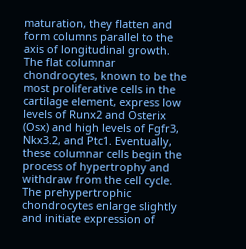maturation, they flatten and form columns parallel to the axis of longitudinal growth. The flat columnar chondrocytes, known to be the most proliferative cells in the cartilage element, express low levels of Runx2 and Osterix (Osx) and high levels of Fgfr3, Nkx3.2, and Ptc1. Eventually, these columnar cells begin the process of hypertrophy and withdraw from the cell cycle. The prehypertrophic chondrocytes enlarge slightly and initiate expression of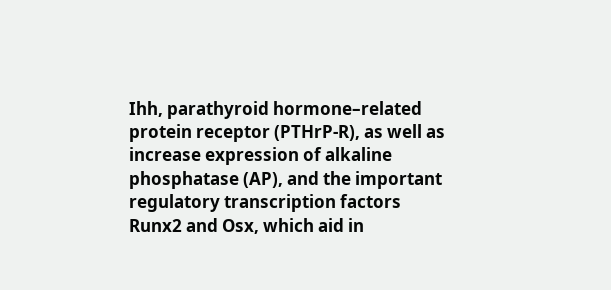Ihh, parathyroid hormone–related protein receptor (PTHrP-R), as well as increase expression of alkaline phosphatase (AP), and the important regulatory transcription factors Runx2 and Osx, which aid in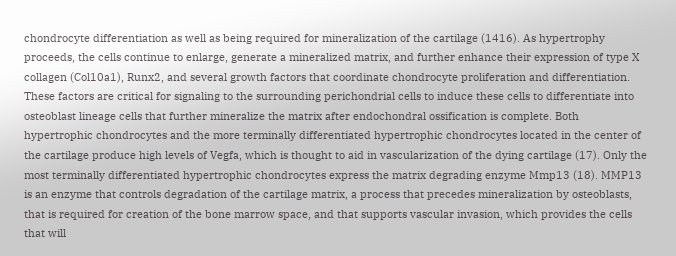chondrocyte differentiation as well as being required for mineralization of the cartilage (1416). As hypertrophy proceeds, the cells continue to enlarge, generate a mineralized matrix, and further enhance their expression of type X collagen (Col10a1), Runx2, and several growth factors that coordinate chondrocyte proliferation and differentiation. These factors are critical for signaling to the surrounding perichondrial cells to induce these cells to differentiate into osteoblast lineage cells that further mineralize the matrix after endochondral ossification is complete. Both hypertrophic chondrocytes and the more terminally differentiated hypertrophic chondrocytes located in the center of the cartilage produce high levels of Vegfa, which is thought to aid in vascularization of the dying cartilage (17). Only the most terminally differentiated hypertrophic chondrocytes express the matrix degrading enzyme Mmp13 (18). MMP13 is an enzyme that controls degradation of the cartilage matrix, a process that precedes mineralization by osteoblasts, that is required for creation of the bone marrow space, and that supports vascular invasion, which provides the cells that will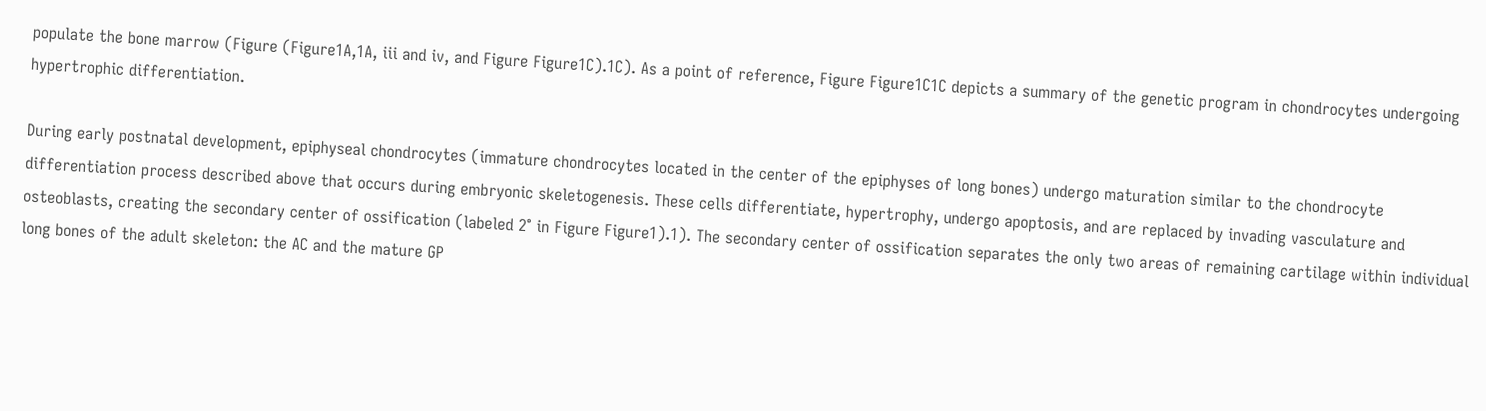populate the bone marrow (Figure (Figure1A,1A, iii and iv, and Figure Figure1C).1C). As a point of reference, Figure Figure1C1C depicts a summary of the genetic program in chondrocytes undergoing hypertrophic differentiation.

During early postnatal development, epiphyseal chondrocytes (immature chondrocytes located in the center of the epiphyses of long bones) undergo maturation similar to the chondrocyte differentiation process described above that occurs during embryonic skeletogenesis. These cells differentiate, hypertrophy, undergo apoptosis, and are replaced by invading vasculature and osteoblasts, creating the secondary center of ossification (labeled 2° in Figure Figure1).1). The secondary center of ossification separates the only two areas of remaining cartilage within individual long bones of the adult skeleton: the AC and the mature GP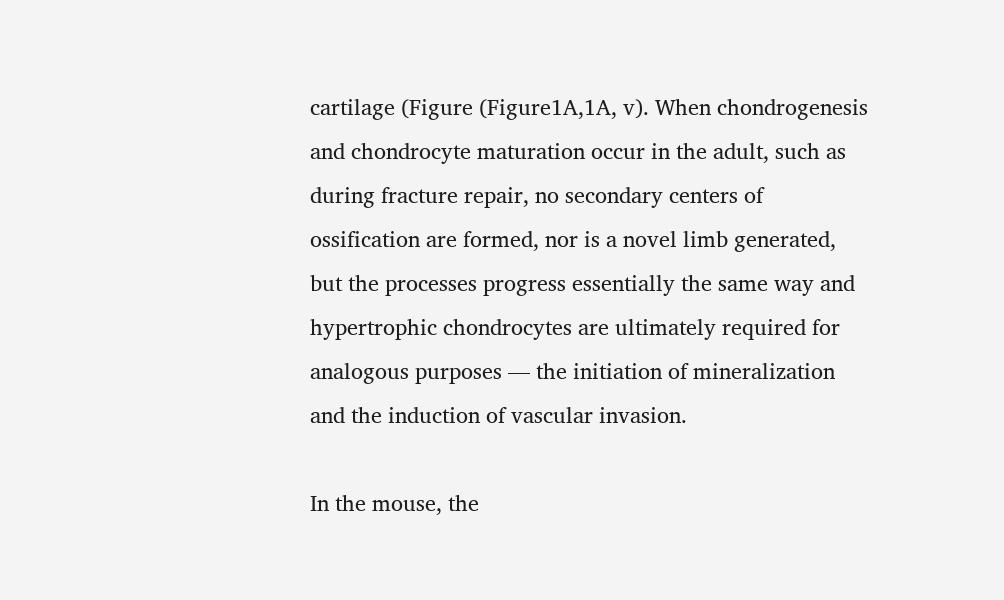cartilage (Figure (Figure1A,1A, v). When chondrogenesis and chondrocyte maturation occur in the adult, such as during fracture repair, no secondary centers of ossification are formed, nor is a novel limb generated, but the processes progress essentially the same way and hypertrophic chondrocytes are ultimately required for analogous purposes — the initiation of mineralization and the induction of vascular invasion.

In the mouse, the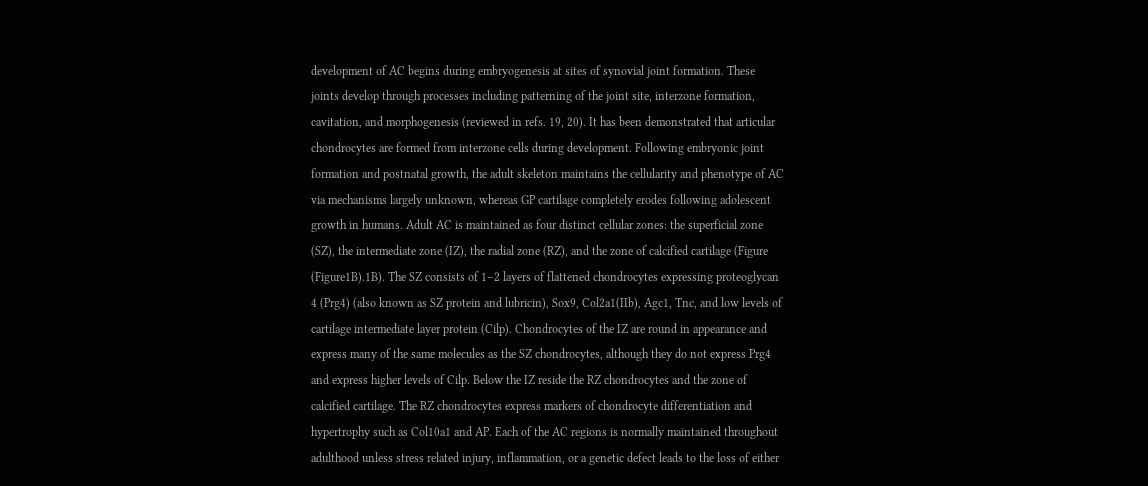development of AC begins during embryogenesis at sites of synovial joint formation. These joints develop through processes including patterning of the joint site, interzone formation, cavitation, and morphogenesis (reviewed in refs. 19, 20). It has been demonstrated that articular chondrocytes are formed from interzone cells during development. Following embryonic joint formation and postnatal growth, the adult skeleton maintains the cellularity and phenotype of AC via mechanisms largely unknown, whereas GP cartilage completely erodes following adolescent growth in humans. Adult AC is maintained as four distinct cellular zones: the superficial zone (SZ), the intermediate zone (IZ), the radial zone (RZ), and the zone of calcified cartilage (Figure (Figure1B).1B). The SZ consists of 1–2 layers of flattened chondrocytes expressing proteoglycan 4 (Prg4) (also known as SZ protein and lubricin), Sox9, Col2a1(IIb), Agc1, Tnc, and low levels of cartilage intermediate layer protein (Cilp). Chondrocytes of the IZ are round in appearance and express many of the same molecules as the SZ chondrocytes, although they do not express Prg4 and express higher levels of Cilp. Below the IZ reside the RZ chondrocytes and the zone of calcified cartilage. The RZ chondrocytes express markers of chondrocyte differentiation and hypertrophy such as Col10a1 and AP. Each of the AC regions is normally maintained throughout adulthood unless stress related injury, inflammation, or a genetic defect leads to the loss of either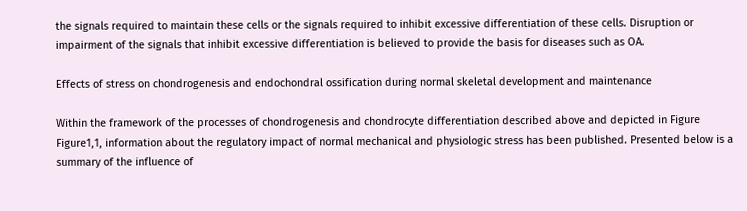the signals required to maintain these cells or the signals required to inhibit excessive differentiation of these cells. Disruption or impairment of the signals that inhibit excessive differentiation is believed to provide the basis for diseases such as OA.

Effects of stress on chondrogenesis and endochondral ossification during normal skeletal development and maintenance

Within the framework of the processes of chondrogenesis and chondrocyte differentiation described above and depicted in Figure Figure1,1, information about the regulatory impact of normal mechanical and physiologic stress has been published. Presented below is a summary of the influence of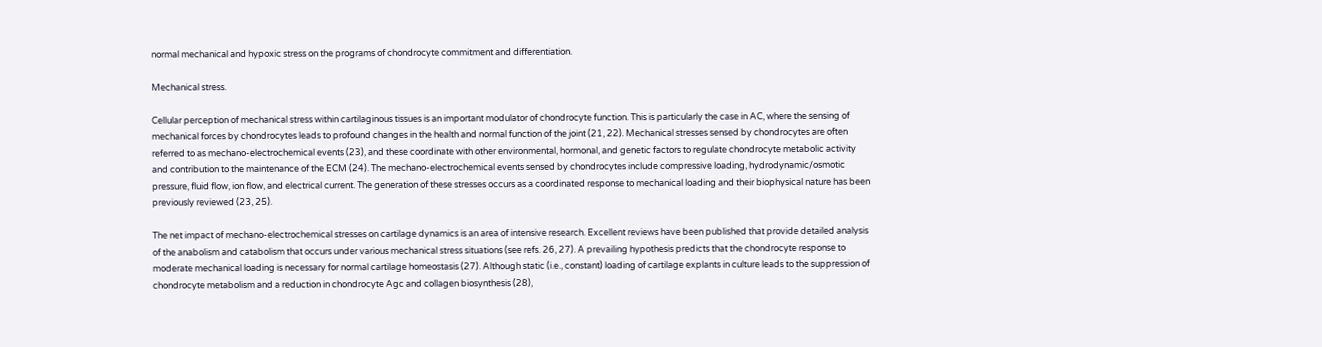normal mechanical and hypoxic stress on the programs of chondrocyte commitment and differentiation.

Mechanical stress.

Cellular perception of mechanical stress within cartilaginous tissues is an important modulator of chondrocyte function. This is particularly the case in AC, where the sensing of mechanical forces by chondrocytes leads to profound changes in the health and normal function of the joint (21, 22). Mechanical stresses sensed by chondrocytes are often referred to as mechano-electrochemical events (23), and these coordinate with other environmental, hormonal, and genetic factors to regulate chondrocyte metabolic activity and contribution to the maintenance of the ECM (24). The mechano-electrochemical events sensed by chondrocytes include compressive loading, hydrodynamic/osmotic pressure, fluid flow, ion flow, and electrical current. The generation of these stresses occurs as a coordinated response to mechanical loading and their biophysical nature has been previously reviewed (23, 25).

The net impact of mechano-electrochemical stresses on cartilage dynamics is an area of intensive research. Excellent reviews have been published that provide detailed analysis of the anabolism and catabolism that occurs under various mechanical stress situations (see refs. 26, 27). A prevailing hypothesis predicts that the chondrocyte response to moderate mechanical loading is necessary for normal cartilage homeostasis (27). Although static (i.e., constant) loading of cartilage explants in culture leads to the suppression of chondrocyte metabolism and a reduction in chondrocyte Agc and collagen biosynthesis (28),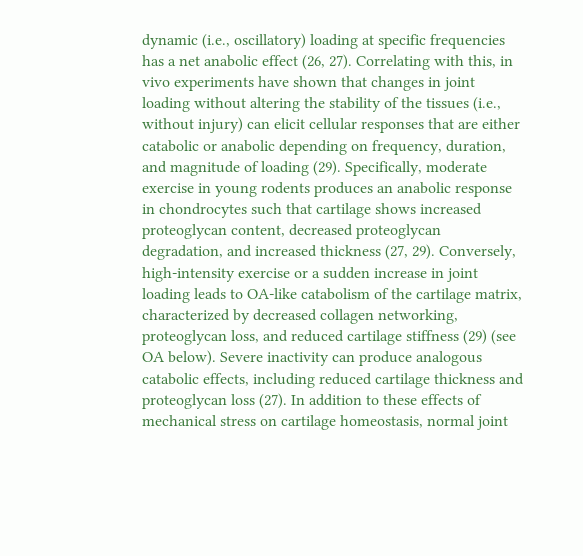dynamic (i.e., oscillatory) loading at specific frequencies has a net anabolic effect (26, 27). Correlating with this, in vivo experiments have shown that changes in joint loading without altering the stability of the tissues (i.e., without injury) can elicit cellular responses that are either catabolic or anabolic depending on frequency, duration, and magnitude of loading (29). Specifically, moderate exercise in young rodents produces an anabolic response in chondrocytes such that cartilage shows increased proteoglycan content, decreased proteoglycan degradation, and increased thickness (27, 29). Conversely, high-intensity exercise or a sudden increase in joint loading leads to OA-like catabolism of the cartilage matrix, characterized by decreased collagen networking, proteoglycan loss, and reduced cartilage stiffness (29) (see OA below). Severe inactivity can produce analogous catabolic effects, including reduced cartilage thickness and proteoglycan loss (27). In addition to these effects of mechanical stress on cartilage homeostasis, normal joint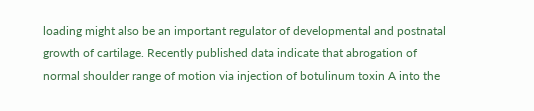loading might also be an important regulator of developmental and postnatal growth of cartilage. Recently published data indicate that abrogation of normal shoulder range of motion via injection of botulinum toxin A into the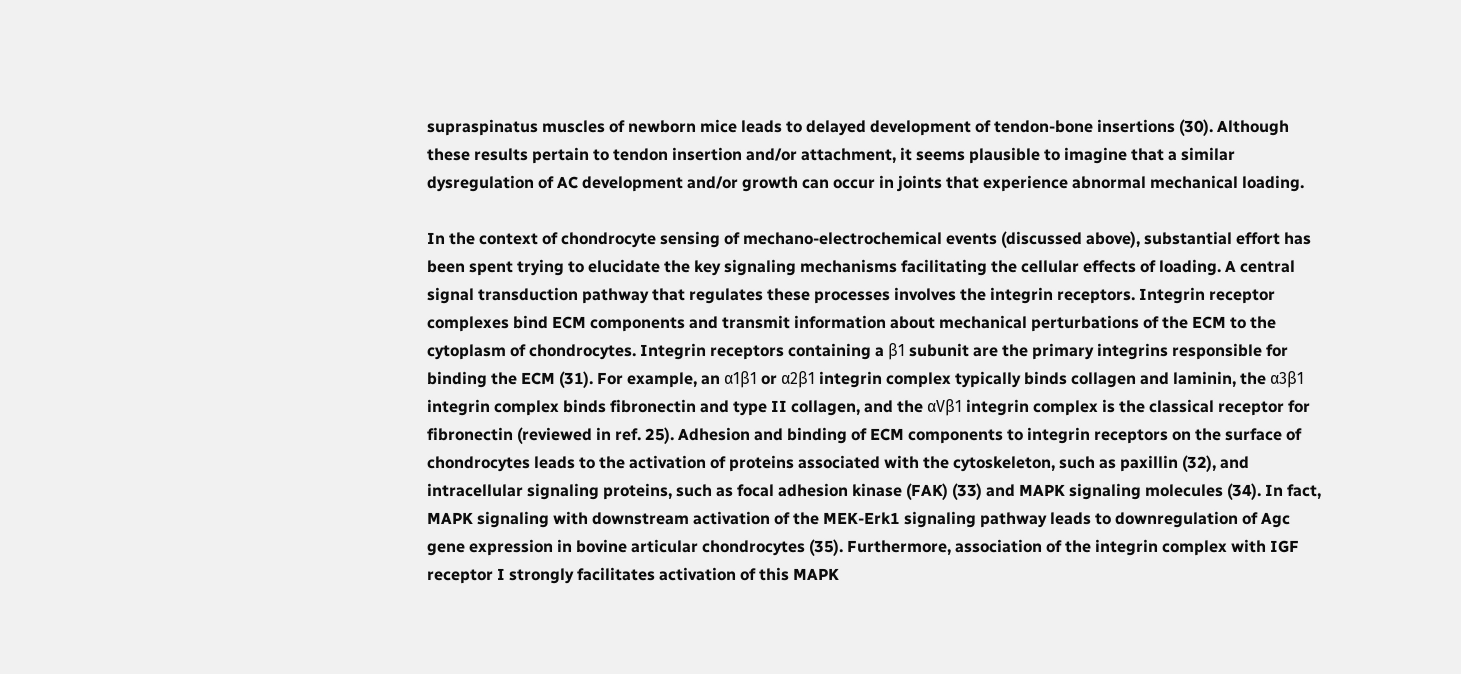supraspinatus muscles of newborn mice leads to delayed development of tendon-bone insertions (30). Although these results pertain to tendon insertion and/or attachment, it seems plausible to imagine that a similar dysregulation of AC development and/or growth can occur in joints that experience abnormal mechanical loading.

In the context of chondrocyte sensing of mechano-electrochemical events (discussed above), substantial effort has been spent trying to elucidate the key signaling mechanisms facilitating the cellular effects of loading. A central signal transduction pathway that regulates these processes involves the integrin receptors. Integrin receptor complexes bind ECM components and transmit information about mechanical perturbations of the ECM to the cytoplasm of chondrocytes. Integrin receptors containing a β1 subunit are the primary integrins responsible for binding the ECM (31). For example, an α1β1 or α2β1 integrin complex typically binds collagen and laminin, the α3β1 integrin complex binds fibronectin and type II collagen, and the αVβ1 integrin complex is the classical receptor for fibronectin (reviewed in ref. 25). Adhesion and binding of ECM components to integrin receptors on the surface of chondrocytes leads to the activation of proteins associated with the cytoskeleton, such as paxillin (32), and intracellular signaling proteins, such as focal adhesion kinase (FAK) (33) and MAPK signaling molecules (34). In fact, MAPK signaling with downstream activation of the MEK-Erk1 signaling pathway leads to downregulation of Agc gene expression in bovine articular chondrocytes (35). Furthermore, association of the integrin complex with IGF receptor I strongly facilitates activation of this MAPK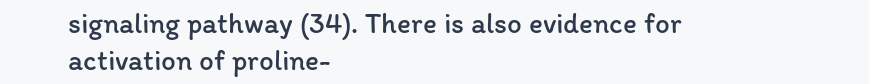signaling pathway (34). There is also evidence for activation of proline-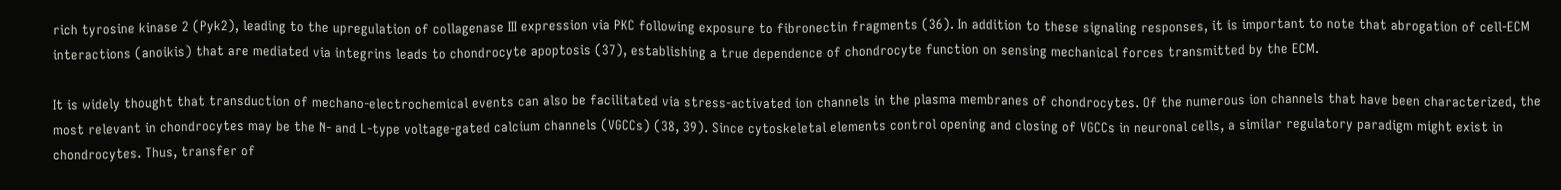rich tyrosine kinase 2 (Pyk2), leading to the upregulation of collagenase III expression via PKC following exposure to fibronectin fragments (36). In addition to these signaling responses, it is important to note that abrogation of cell-ECM interactions (anoikis) that are mediated via integrins leads to chondrocyte apoptosis (37), establishing a true dependence of chondrocyte function on sensing mechanical forces transmitted by the ECM.

It is widely thought that transduction of mechano-electrochemical events can also be facilitated via stress-activated ion channels in the plasma membranes of chondrocytes. Of the numerous ion channels that have been characterized, the most relevant in chondrocytes may be the N- and L-type voltage-gated calcium channels (VGCCs) (38, 39). Since cytoskeletal elements control opening and closing of VGCCs in neuronal cells, a similar regulatory paradigm might exist in chondrocytes. Thus, transfer of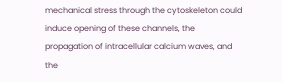mechanical stress through the cytoskeleton could induce opening of these channels, the propagation of intracellular calcium waves, and the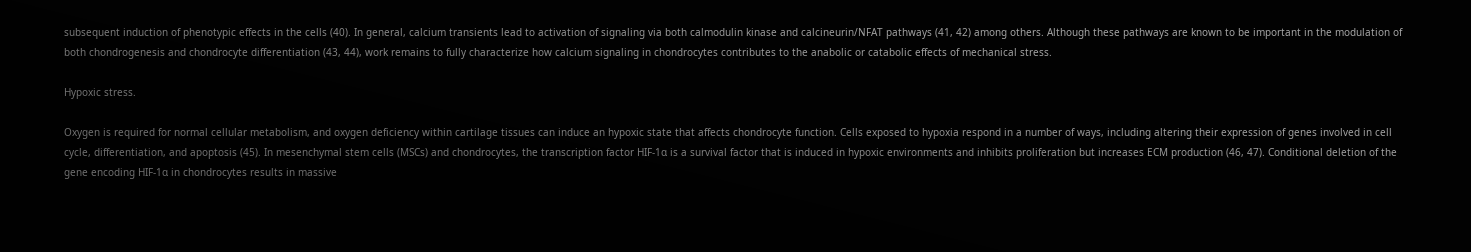subsequent induction of phenotypic effects in the cells (40). In general, calcium transients lead to activation of signaling via both calmodulin kinase and calcineurin/NFAT pathways (41, 42) among others. Although these pathways are known to be important in the modulation of both chondrogenesis and chondrocyte differentiation (43, 44), work remains to fully characterize how calcium signaling in chondrocytes contributes to the anabolic or catabolic effects of mechanical stress.

Hypoxic stress.

Oxygen is required for normal cellular metabolism, and oxygen deficiency within cartilage tissues can induce an hypoxic state that affects chondrocyte function. Cells exposed to hypoxia respond in a number of ways, including altering their expression of genes involved in cell cycle, differentiation, and apoptosis (45). In mesenchymal stem cells (MSCs) and chondrocytes, the transcription factor HIF-1α is a survival factor that is induced in hypoxic environments and inhibits proliferation but increases ECM production (46, 47). Conditional deletion of the gene encoding HIF-1α in chondrocytes results in massive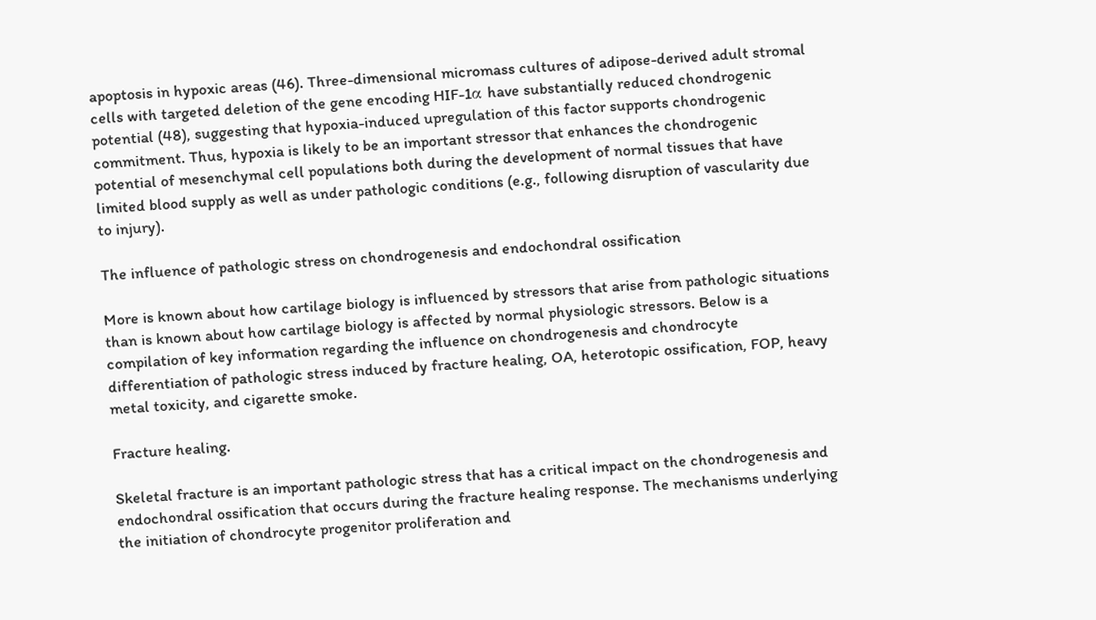apoptosis in hypoxic areas (46). Three-dimensional micromass cultures of adipose-derived adult stromal cells with targeted deletion of the gene encoding HIF-1α have substantially reduced chondrogenic potential (48), suggesting that hypoxia-induced upregulation of this factor supports chondrogenic commitment. Thus, hypoxia is likely to be an important stressor that enhances the chondrogenic potential of mesenchymal cell populations both during the development of normal tissues that have limited blood supply as well as under pathologic conditions (e.g., following disruption of vascularity due to injury).

The influence of pathologic stress on chondrogenesis and endochondral ossification

More is known about how cartilage biology is influenced by stressors that arise from pathologic situations than is known about how cartilage biology is affected by normal physiologic stressors. Below is a compilation of key information regarding the influence on chondrogenesis and chondrocyte differentiation of pathologic stress induced by fracture healing, OA, heterotopic ossification, FOP, heavy metal toxicity, and cigarette smoke.

Fracture healing.

Skeletal fracture is an important pathologic stress that has a critical impact on the chondrogenesis and endochondral ossification that occurs during the fracture healing response. The mechanisms underlying the initiation of chondrocyte progenitor proliferation and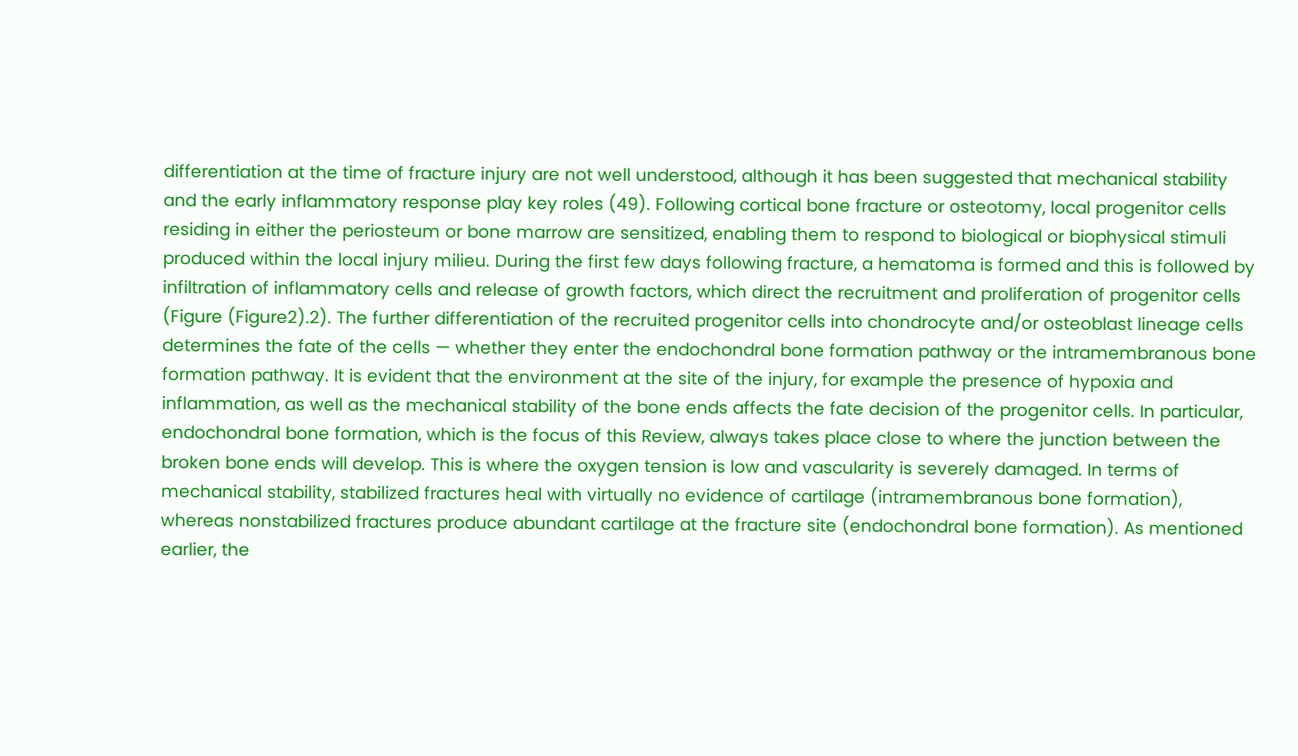differentiation at the time of fracture injury are not well understood, although it has been suggested that mechanical stability and the early inflammatory response play key roles (49). Following cortical bone fracture or osteotomy, local progenitor cells residing in either the periosteum or bone marrow are sensitized, enabling them to respond to biological or biophysical stimuli produced within the local injury milieu. During the first few days following fracture, a hematoma is formed and this is followed by infiltration of inflammatory cells and release of growth factors, which direct the recruitment and proliferation of progenitor cells (Figure (Figure2).2). The further differentiation of the recruited progenitor cells into chondrocyte and/or osteoblast lineage cells determines the fate of the cells — whether they enter the endochondral bone formation pathway or the intramembranous bone formation pathway. It is evident that the environment at the site of the injury, for example the presence of hypoxia and inflammation, as well as the mechanical stability of the bone ends affects the fate decision of the progenitor cells. In particular, endochondral bone formation, which is the focus of this Review, always takes place close to where the junction between the broken bone ends will develop. This is where the oxygen tension is low and vascularity is severely damaged. In terms of mechanical stability, stabilized fractures heal with virtually no evidence of cartilage (intramembranous bone formation), whereas nonstabilized fractures produce abundant cartilage at the fracture site (endochondral bone formation). As mentioned earlier, the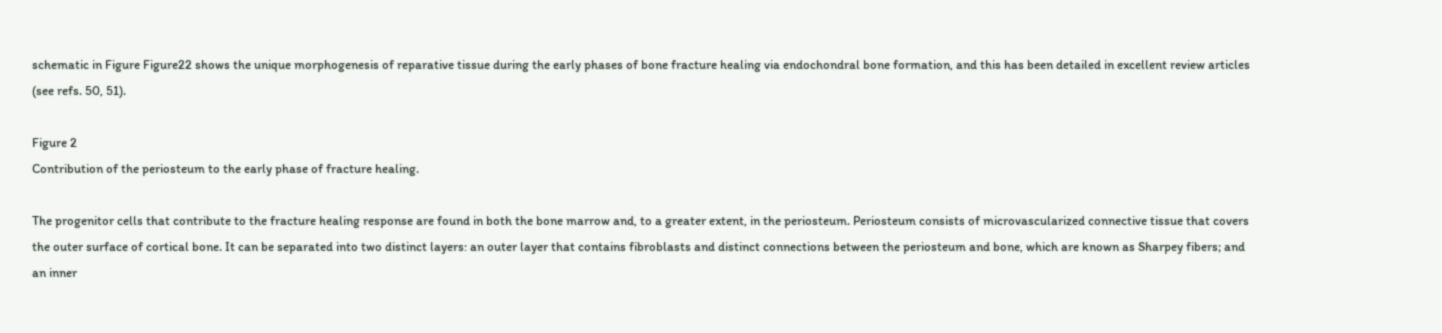schematic in Figure Figure22 shows the unique morphogenesis of reparative tissue during the early phases of bone fracture healing via endochondral bone formation, and this has been detailed in excellent review articles (see refs. 50, 51).

Figure 2
Contribution of the periosteum to the early phase of fracture healing.

The progenitor cells that contribute to the fracture healing response are found in both the bone marrow and, to a greater extent, in the periosteum. Periosteum consists of microvascularized connective tissue that covers the outer surface of cortical bone. It can be separated into two distinct layers: an outer layer that contains fibroblasts and distinct connections between the periosteum and bone, which are known as Sharpey fibers; and an inner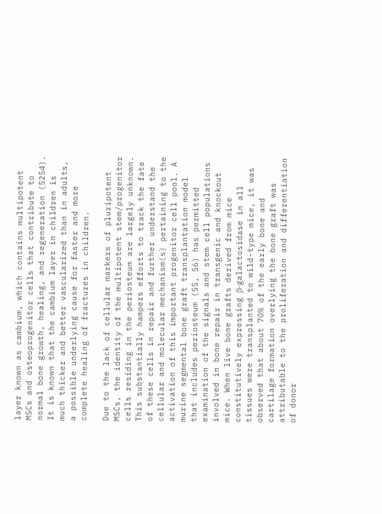layer known as cambium, which contains multipotent MSCs and osteoprogenitor cells that contribute to normal bone growth, healing, and regeneration (5254). It is known that the cambium layer in children is much thicker and better vascularized than in adults, a possible underlying cause for faster and more complete healing of fractures in children.

Due to the lack of cellular markers of pluripotent MSCs, the identity of the multipotent stem/progenitor cells residing in the periosteum are largely unknown. This substantially hampers efforts to track the fate of these cells in repair and further understand the cellular and molecular mechanism(s) pertaining to the activation of this important progenitor cell pool. A murine segmental bone graft transplantation model that includes periosteum (55, 56) has permitted examination of the signals and stem cell populations involved in bone repair in transgenic and knockout mice. When live bone grafts derived from mice constitutively expressing β-galactosidase in all tissues were transplanted to wild-type mice, it was observed that about 70% of the early bone and cartilage formation overlying the bone graft was attributable to the proliferation and differentiation of donor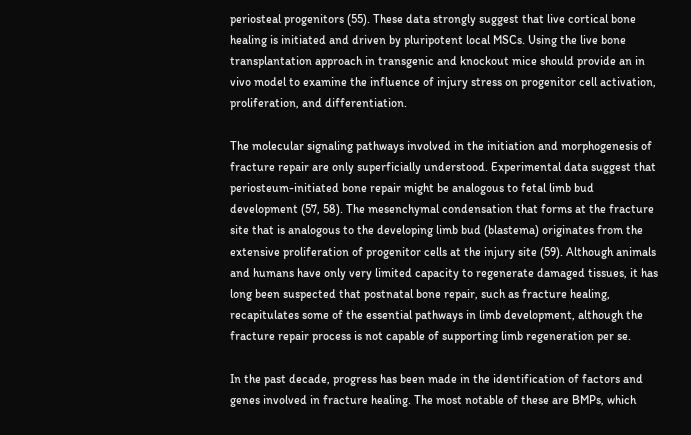periosteal progenitors (55). These data strongly suggest that live cortical bone healing is initiated and driven by pluripotent local MSCs. Using the live bone transplantation approach in transgenic and knockout mice should provide an in vivo model to examine the influence of injury stress on progenitor cell activation, proliferation, and differentiation.

The molecular signaling pathways involved in the initiation and morphogenesis of fracture repair are only superficially understood. Experimental data suggest that periosteum-initiated bone repair might be analogous to fetal limb bud development (57, 58). The mesenchymal condensation that forms at the fracture site that is analogous to the developing limb bud (blastema) originates from the extensive proliferation of progenitor cells at the injury site (59). Although animals and humans have only very limited capacity to regenerate damaged tissues, it has long been suspected that postnatal bone repair, such as fracture healing, recapitulates some of the essential pathways in limb development, although the fracture repair process is not capable of supporting limb regeneration per se.

In the past decade, progress has been made in the identification of factors and genes involved in fracture healing. The most notable of these are BMPs, which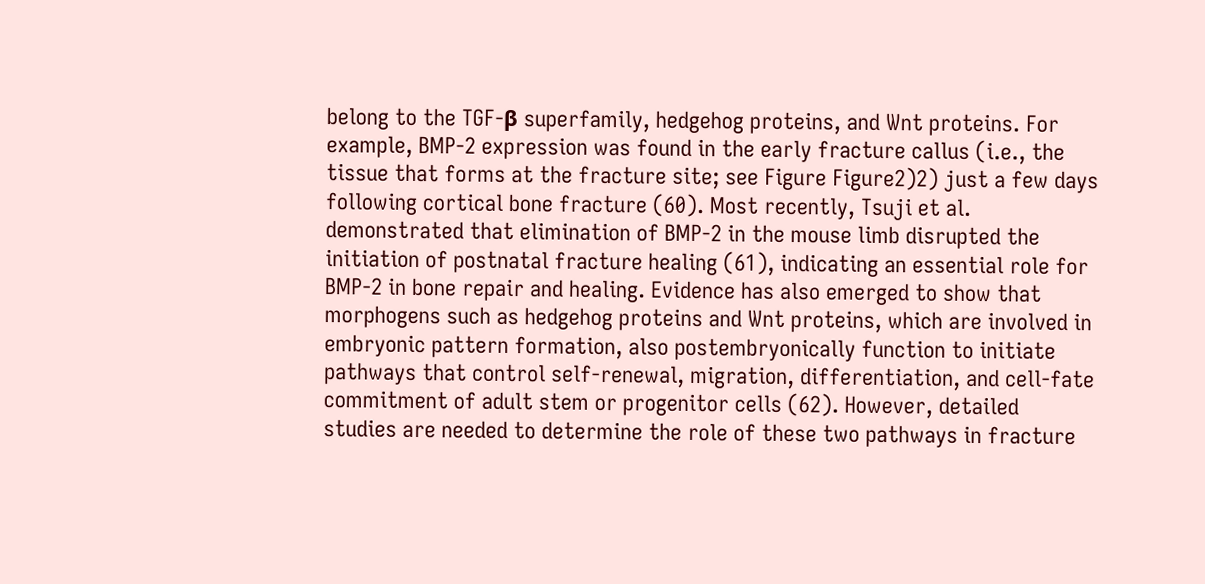belong to the TGF-β superfamily, hedgehog proteins, and Wnt proteins. For example, BMP-2 expression was found in the early fracture callus (i.e., the tissue that forms at the fracture site; see Figure Figure2)2) just a few days following cortical bone fracture (60). Most recently, Tsuji et al. demonstrated that elimination of BMP-2 in the mouse limb disrupted the initiation of postnatal fracture healing (61), indicating an essential role for BMP-2 in bone repair and healing. Evidence has also emerged to show that morphogens such as hedgehog proteins and Wnt proteins, which are involved in embryonic pattern formation, also postembryonically function to initiate pathways that control self-renewal, migration, differentiation, and cell-fate commitment of adult stem or progenitor cells (62). However, detailed studies are needed to determine the role of these two pathways in fracture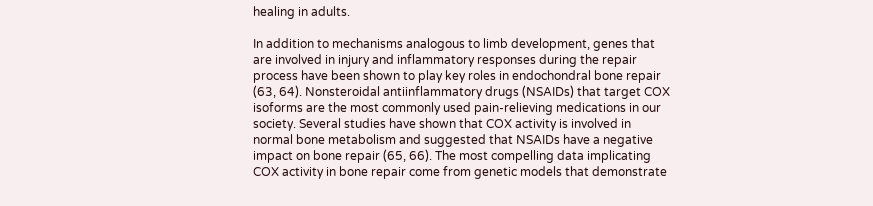healing in adults.

In addition to mechanisms analogous to limb development, genes that are involved in injury and inflammatory responses during the repair process have been shown to play key roles in endochondral bone repair (63, 64). Nonsteroidal antiinflammatory drugs (NSAIDs) that target COX isoforms are the most commonly used pain-relieving medications in our society. Several studies have shown that COX activity is involved in normal bone metabolism and suggested that NSAIDs have a negative impact on bone repair (65, 66). The most compelling data implicating COX activity in bone repair come from genetic models that demonstrate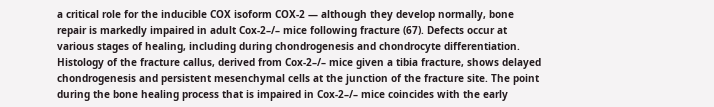a critical role for the inducible COX isoform COX-2 — although they develop normally, bone repair is markedly impaired in adult Cox-2–/– mice following fracture (67). Defects occur at various stages of healing, including during chondrogenesis and chondrocyte differentiation. Histology of the fracture callus, derived from Cox-2–/– mice given a tibia fracture, shows delayed chondrogenesis and persistent mesenchymal cells at the junction of the fracture site. The point during the bone healing process that is impaired in Cox-2–/– mice coincides with the early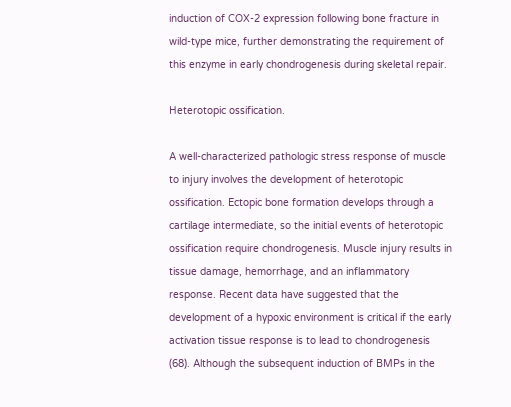induction of COX-2 expression following bone fracture in wild-type mice, further demonstrating the requirement of this enzyme in early chondrogenesis during skeletal repair.

Heterotopic ossification.

A well-characterized pathologic stress response of muscle to injury involves the development of heterotopic ossification. Ectopic bone formation develops through a cartilage intermediate, so the initial events of heterotopic ossification require chondrogenesis. Muscle injury results in tissue damage, hemorrhage, and an inflammatory response. Recent data have suggested that the development of a hypoxic environment is critical if the early activation tissue response is to lead to chondrogenesis (68). Although the subsequent induction of BMPs in the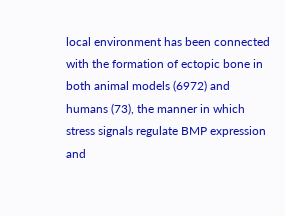local environment has been connected with the formation of ectopic bone in both animal models (6972) and humans (73), the manner in which stress signals regulate BMP expression and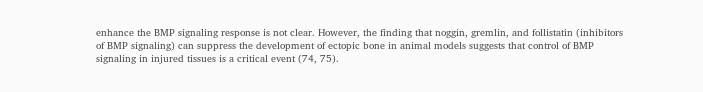enhance the BMP signaling response is not clear. However, the finding that noggin, gremlin, and follistatin (inhibitors of BMP signaling) can suppress the development of ectopic bone in animal models suggests that control of BMP signaling in injured tissues is a critical event (74, 75).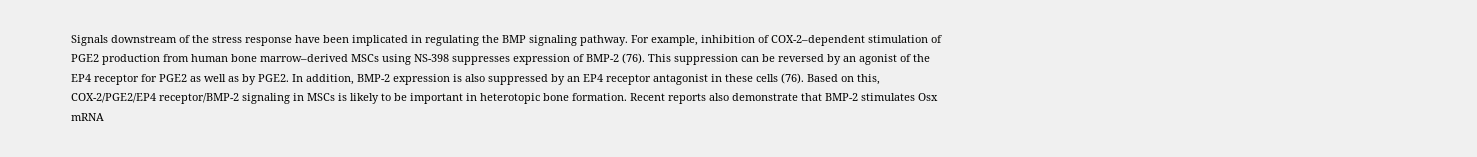Signals downstream of the stress response have been implicated in regulating the BMP signaling pathway. For example, inhibition of COX-2–dependent stimulation of PGE2 production from human bone marrow–derived MSCs using NS-398 suppresses expression of BMP-2 (76). This suppression can be reversed by an agonist of the EP4 receptor for PGE2 as well as by PGE2. In addition, BMP-2 expression is also suppressed by an EP4 receptor antagonist in these cells (76). Based on this, COX-2/PGE2/EP4 receptor/BMP-2 signaling in MSCs is likely to be important in heterotopic bone formation. Recent reports also demonstrate that BMP-2 stimulates Osx mRNA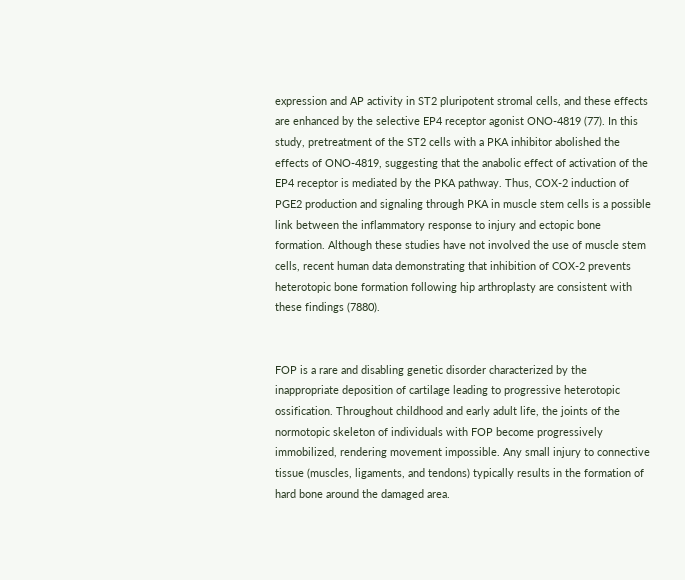expression and AP activity in ST2 pluripotent stromal cells, and these effects are enhanced by the selective EP4 receptor agonist ONO-4819 (77). In this study, pretreatment of the ST2 cells with a PKA inhibitor abolished the effects of ONO-4819, suggesting that the anabolic effect of activation of the EP4 receptor is mediated by the PKA pathway. Thus, COX-2 induction of PGE2 production and signaling through PKA in muscle stem cells is a possible link between the inflammatory response to injury and ectopic bone formation. Although these studies have not involved the use of muscle stem cells, recent human data demonstrating that inhibition of COX-2 prevents heterotopic bone formation following hip arthroplasty are consistent with these findings (7880).


FOP is a rare and disabling genetic disorder characterized by the inappropriate deposition of cartilage leading to progressive heterotopic ossification. Throughout childhood and early adult life, the joints of the normotopic skeleton of individuals with FOP become progressively immobilized, rendering movement impossible. Any small injury to connective tissue (muscles, ligaments, and tendons) typically results in the formation of hard bone around the damaged area.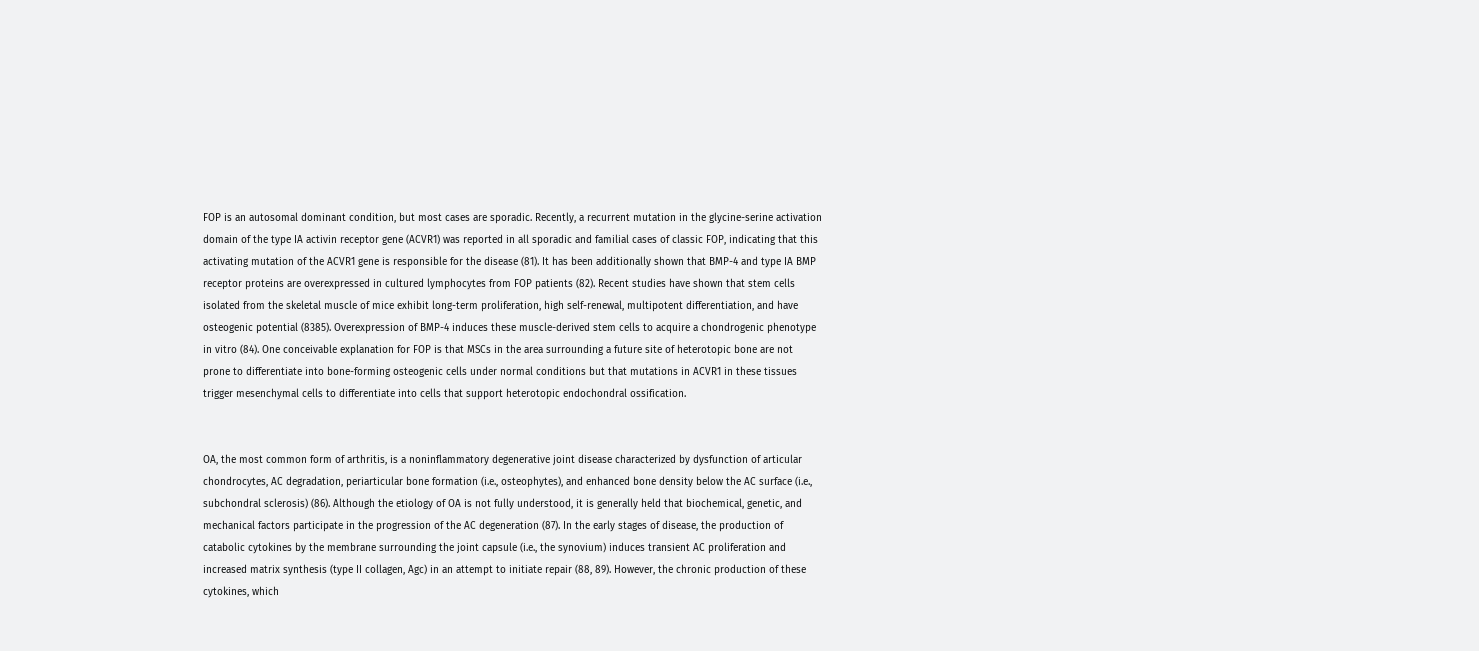FOP is an autosomal dominant condition, but most cases are sporadic. Recently, a recurrent mutation in the glycine-serine activation domain of the type IA activin receptor gene (ACVR1) was reported in all sporadic and familial cases of classic FOP, indicating that this activating mutation of the ACVR1 gene is responsible for the disease (81). It has been additionally shown that BMP-4 and type IA BMP receptor proteins are overexpressed in cultured lymphocytes from FOP patients (82). Recent studies have shown that stem cells isolated from the skeletal muscle of mice exhibit long-term proliferation, high self-renewal, multipotent differentiation, and have osteogenic potential (8385). Overexpression of BMP-4 induces these muscle-derived stem cells to acquire a chondrogenic phenotype in vitro (84). One conceivable explanation for FOP is that MSCs in the area surrounding a future site of heterotopic bone are not prone to differentiate into bone-forming osteogenic cells under normal conditions but that mutations in ACVR1 in these tissues trigger mesenchymal cells to differentiate into cells that support heterotopic endochondral ossification.


OA, the most common form of arthritis, is a noninflammatory degenerative joint disease characterized by dysfunction of articular chondrocytes, AC degradation, periarticular bone formation (i.e., osteophytes), and enhanced bone density below the AC surface (i.e., subchondral sclerosis) (86). Although the etiology of OA is not fully understood, it is generally held that biochemical, genetic, and mechanical factors participate in the progression of the AC degeneration (87). In the early stages of disease, the production of catabolic cytokines by the membrane surrounding the joint capsule (i.e., the synovium) induces transient AC proliferation and increased matrix synthesis (type II collagen, Agc) in an attempt to initiate repair (88, 89). However, the chronic production of these cytokines, which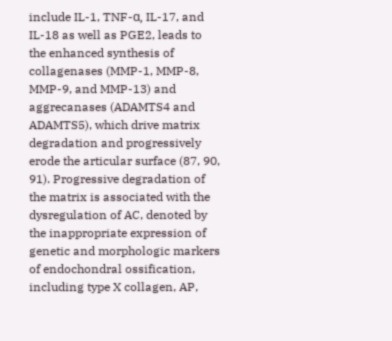include IL-1, TNF-α, IL-17, and IL-18 as well as PGE2, leads to the enhanced synthesis of collagenases (MMP-1, MMP-8, MMP-9, and MMP-13) and aggrecanases (ADAMTS4 and ADAMTS5), which drive matrix degradation and progressively erode the articular surface (87, 90, 91). Progressive degradation of the matrix is associated with the dysregulation of AC, denoted by the inappropriate expression of genetic and morphologic markers of endochondral ossification, including type X collagen, AP,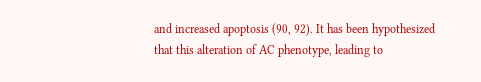and increased apoptosis (90, 92). It has been hypothesized that this alteration of AC phenotype, leading to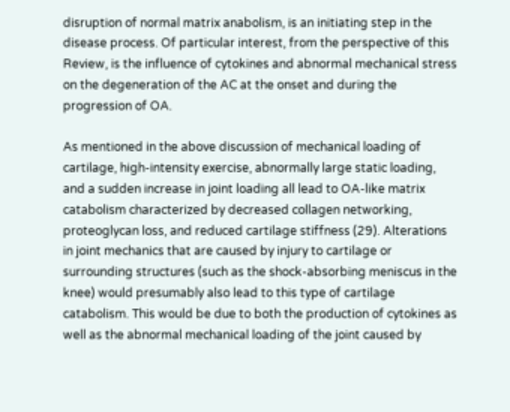disruption of normal matrix anabolism, is an initiating step in the disease process. Of particular interest, from the perspective of this Review, is the influence of cytokines and abnormal mechanical stress on the degeneration of the AC at the onset and during the progression of OA.

As mentioned in the above discussion of mechanical loading of cartilage, high-intensity exercise, abnormally large static loading, and a sudden increase in joint loading all lead to OA-like matrix catabolism characterized by decreased collagen networking, proteoglycan loss, and reduced cartilage stiffness (29). Alterations in joint mechanics that are caused by injury to cartilage or surrounding structures (such as the shock-absorbing meniscus in the knee) would presumably also lead to this type of cartilage catabolism. This would be due to both the production of cytokines as well as the abnormal mechanical loading of the joint caused by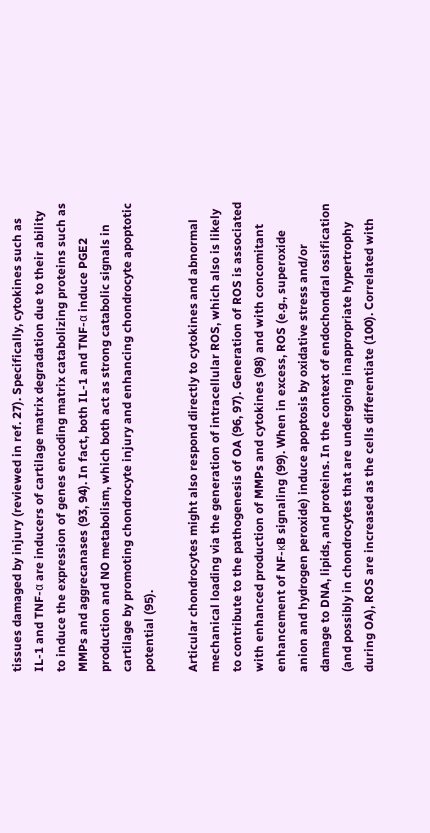tissues damaged by injury (reviewed in ref. 27). Specifically, cytokines such as IL-1 and TNF-α are inducers of cartilage matrix degradation due to their ability to induce the expression of genes encoding matrix catabolizing proteins such as MMPs and aggrecanases (93, 94). In fact, both IL-1 and TNF-α induce PGE2 production and NO metabolism, which both act as strong catabolic signals in cartilage by promoting chondrocyte injury and enhancing chondrocyte apoptotic potential (95).

Articular chondrocytes might also respond directly to cytokines and abnormal mechanical loading via the generation of intracellular ROS, which also is likely to contribute to the pathogenesis of OA (96, 97). Generation of ROS is associated with enhanced production of MMPs and cytokines (98) and with concomitant enhancement of NF-κB signaling (99). When in excess, ROS (e.g., superoxide anion and hydrogen peroxide) induce apoptosis by oxidative stress and/or damage to DNA, lipids, and proteins. In the context of endochondral ossification (and possibly in chondrocytes that are undergoing inappropriate hypertrophy during OA), ROS are increased as the cells differentiate (100). Correlated with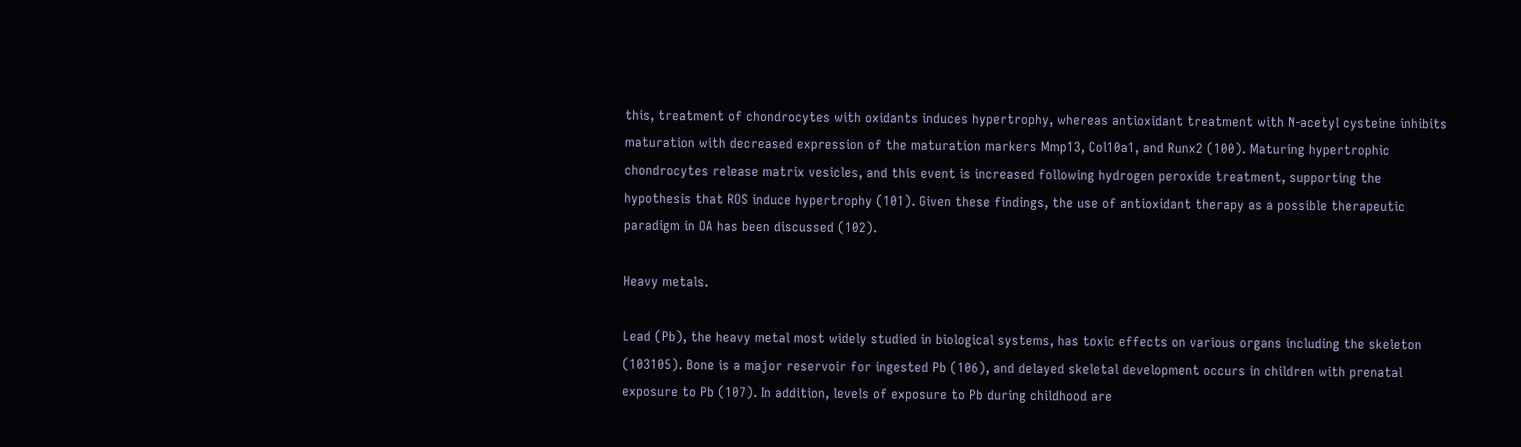this, treatment of chondrocytes with oxidants induces hypertrophy, whereas antioxidant treatment with N-acetyl cysteine inhibits maturation with decreased expression of the maturation markers Mmp13, Col10a1, and Runx2 (100). Maturing hypertrophic chondrocytes release matrix vesicles, and this event is increased following hydrogen peroxide treatment, supporting the hypothesis that ROS induce hypertrophy (101). Given these findings, the use of antioxidant therapy as a possible therapeutic paradigm in OA has been discussed (102).

Heavy metals.

Lead (Pb), the heavy metal most widely studied in biological systems, has toxic effects on various organs including the skeleton (103105). Bone is a major reservoir for ingested Pb (106), and delayed skeletal development occurs in children with prenatal exposure to Pb (107). In addition, levels of exposure to Pb during childhood are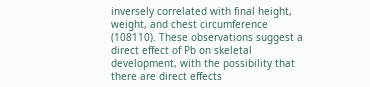inversely correlated with final height, weight, and chest circumference (108110). These observations suggest a direct effect of Pb on skeletal development, with the possibility that there are direct effects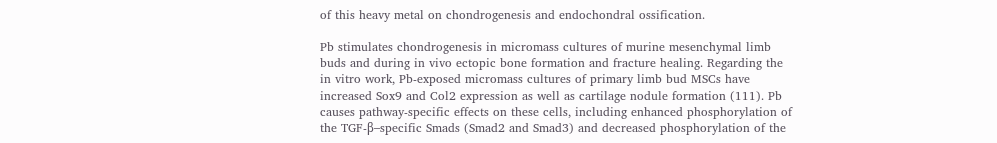of this heavy metal on chondrogenesis and endochondral ossification.

Pb stimulates chondrogenesis in micromass cultures of murine mesenchymal limb buds and during in vivo ectopic bone formation and fracture healing. Regarding the in vitro work, Pb-exposed micromass cultures of primary limb bud MSCs have increased Sox9 and Col2 expression as well as cartilage nodule formation (111). Pb causes pathway-specific effects on these cells, including enhanced phosphorylation of the TGF-β–specific Smads (Smad2 and Smad3) and decreased phosphorylation of the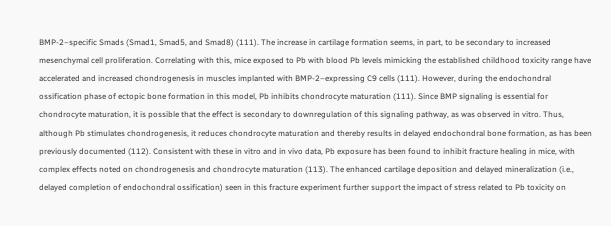BMP-2–specific Smads (Smad1, Smad5, and Smad8) (111). The increase in cartilage formation seems, in part, to be secondary to increased mesenchymal cell proliferation. Correlating with this, mice exposed to Pb with blood Pb levels mimicking the established childhood toxicity range have accelerated and increased chondrogenesis in muscles implanted with BMP-2–expressing C9 cells (111). However, during the endochondral ossification phase of ectopic bone formation in this model, Pb inhibits chondrocyte maturation (111). Since BMP signaling is essential for chondrocyte maturation, it is possible that the effect is secondary to downregulation of this signaling pathway, as was observed in vitro. Thus, although Pb stimulates chondrogenesis, it reduces chondrocyte maturation and thereby results in delayed endochondral bone formation, as has been previously documented (112). Consistent with these in vitro and in vivo data, Pb exposure has been found to inhibit fracture healing in mice, with complex effects noted on chondrogenesis and chondrocyte maturation (113). The enhanced cartilage deposition and delayed mineralization (i.e., delayed completion of endochondral ossification) seen in this fracture experiment further support the impact of stress related to Pb toxicity on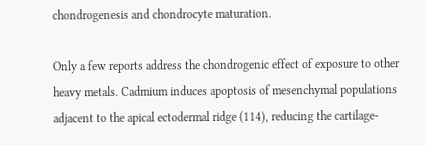chondrogenesis and chondrocyte maturation.

Only a few reports address the chondrogenic effect of exposure to other heavy metals. Cadmium induces apoptosis of mesenchymal populations adjacent to the apical ectodermal ridge (114), reducing the cartilage-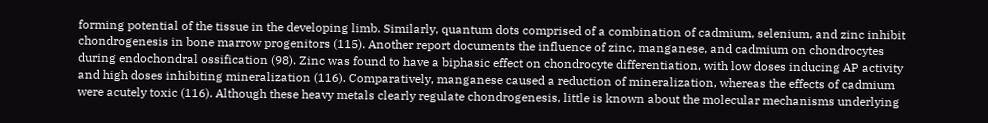forming potential of the tissue in the developing limb. Similarly, quantum dots comprised of a combination of cadmium, selenium, and zinc inhibit chondrogenesis in bone marrow progenitors (115). Another report documents the influence of zinc, manganese, and cadmium on chondrocytes during endochondral ossification (98). Zinc was found to have a biphasic effect on chondrocyte differentiation, with low doses inducing AP activity and high doses inhibiting mineralization (116). Comparatively, manganese caused a reduction of mineralization, whereas the effects of cadmium were acutely toxic (116). Although these heavy metals clearly regulate chondrogenesis, little is known about the molecular mechanisms underlying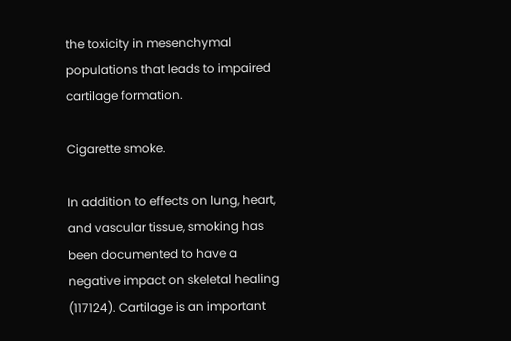the toxicity in mesenchymal populations that leads to impaired cartilage formation.

Cigarette smoke.

In addition to effects on lung, heart, and vascular tissue, smoking has been documented to have a negative impact on skeletal healing (117124). Cartilage is an important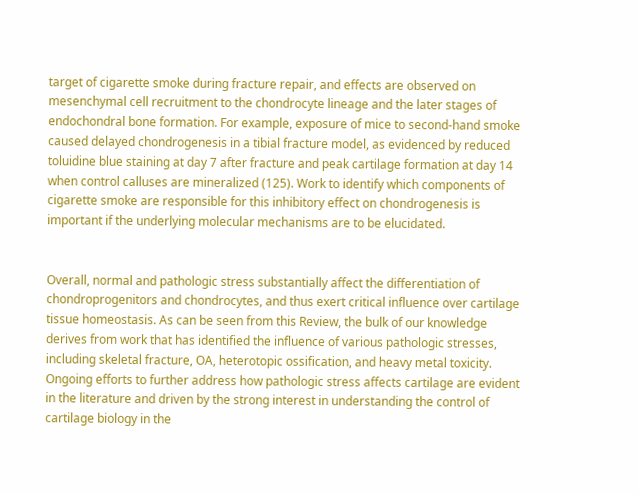target of cigarette smoke during fracture repair, and effects are observed on mesenchymal cell recruitment to the chondrocyte lineage and the later stages of endochondral bone formation. For example, exposure of mice to second-hand smoke caused delayed chondrogenesis in a tibial fracture model, as evidenced by reduced toluidine blue staining at day 7 after fracture and peak cartilage formation at day 14 when control calluses are mineralized (125). Work to identify which components of cigarette smoke are responsible for this inhibitory effect on chondrogenesis is important if the underlying molecular mechanisms are to be elucidated.


Overall, normal and pathologic stress substantially affect the differentiation of chondroprogenitors and chondrocytes, and thus exert critical influence over cartilage tissue homeostasis. As can be seen from this Review, the bulk of our knowledge derives from work that has identified the influence of various pathologic stresses, including skeletal fracture, OA, heterotopic ossification, and heavy metal toxicity. Ongoing efforts to further address how pathologic stress affects cartilage are evident in the literature and driven by the strong interest in understanding the control of cartilage biology in the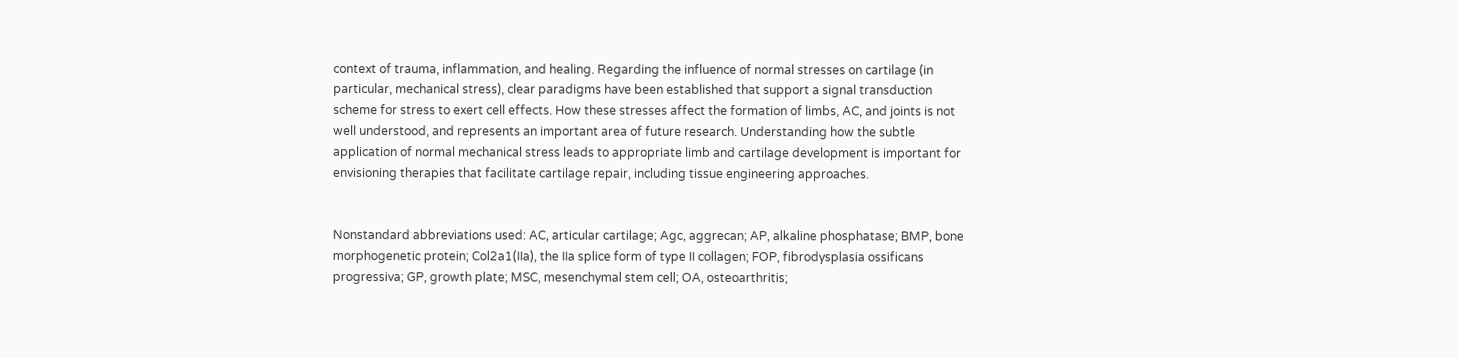context of trauma, inflammation, and healing. Regarding the influence of normal stresses on cartilage (in particular, mechanical stress), clear paradigms have been established that support a signal transduction scheme for stress to exert cell effects. How these stresses affect the formation of limbs, AC, and joints is not well understood, and represents an important area of future research. Understanding how the subtle application of normal mechanical stress leads to appropriate limb and cartilage development is important for envisioning therapies that facilitate cartilage repair, including tissue engineering approaches.


Nonstandard abbreviations used: AC, articular cartilage; Agc, aggrecan; AP, alkaline phosphatase; BMP, bone morphogenetic protein; Col2a1(IIa), the IIa splice form of type II collagen; FOP, fibrodysplasia ossificans progressiva; GP, growth plate; MSC, mesenchymal stem cell; OA, osteoarthritis;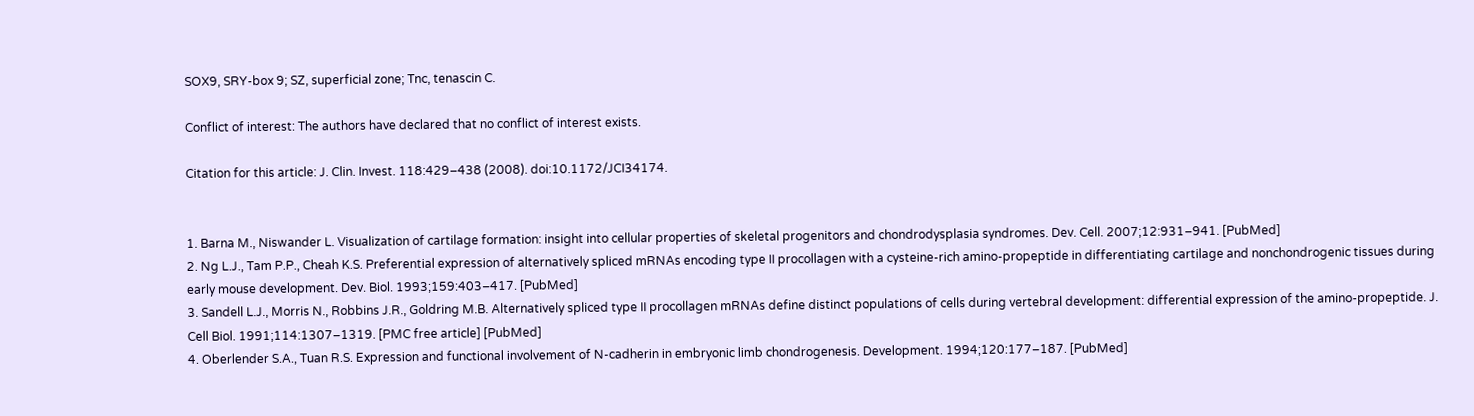SOX9, SRY-box 9; SZ, superficial zone; Tnc, tenascin C.

Conflict of interest: The authors have declared that no conflict of interest exists.

Citation for this article: J. Clin. Invest. 118:429–438 (2008). doi:10.1172/JCI34174.


1. Barna M., Niswander L. Visualization of cartilage formation: insight into cellular properties of skeletal progenitors and chondrodysplasia syndromes. Dev. Cell. 2007;12:931–941. [PubMed]
2. Ng L.J., Tam P.P., Cheah K.S. Preferential expression of alternatively spliced mRNAs encoding type II procollagen with a cysteine-rich amino-propeptide in differentiating cartilage and nonchondrogenic tissues during early mouse development. Dev. Biol. 1993;159:403–417. [PubMed]
3. Sandell L.J., Morris N., Robbins J.R., Goldring M.B. Alternatively spliced type II procollagen mRNAs define distinct populations of cells during vertebral development: differential expression of the amino-propeptide. J. Cell Biol. 1991;114:1307–1319. [PMC free article] [PubMed]
4. Oberlender S.A., Tuan R.S. Expression and functional involvement of N-cadherin in embryonic limb chondrogenesis. Development. 1994;120:177–187. [PubMed]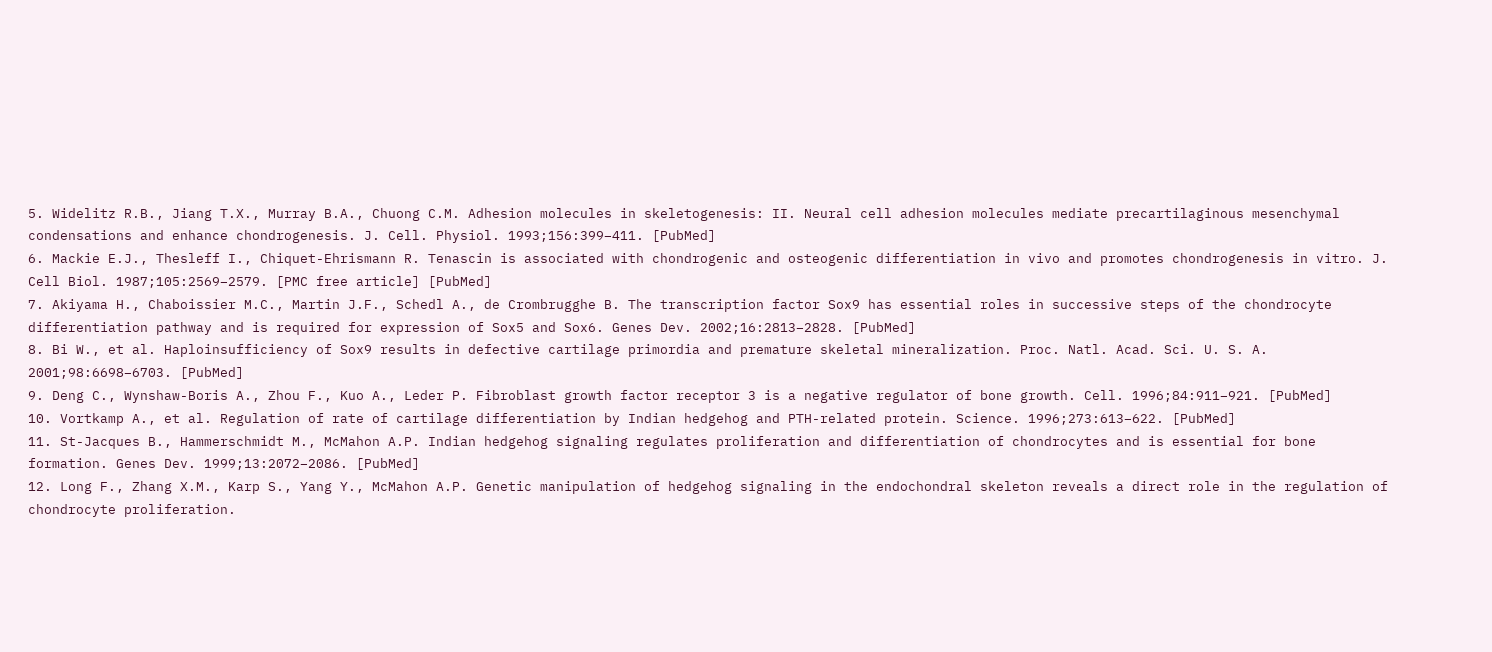5. Widelitz R.B., Jiang T.X., Murray B.A., Chuong C.M. Adhesion molecules in skeletogenesis: II. Neural cell adhesion molecules mediate precartilaginous mesenchymal condensations and enhance chondrogenesis. J. Cell. Physiol. 1993;156:399–411. [PubMed]
6. Mackie E.J., Thesleff I., Chiquet-Ehrismann R. Tenascin is associated with chondrogenic and osteogenic differentiation in vivo and promotes chondrogenesis in vitro. J. Cell Biol. 1987;105:2569–2579. [PMC free article] [PubMed]
7. Akiyama H., Chaboissier M.C., Martin J.F., Schedl A., de Crombrugghe B. The transcription factor Sox9 has essential roles in successive steps of the chondrocyte differentiation pathway and is required for expression of Sox5 and Sox6. Genes Dev. 2002;16:2813–2828. [PubMed]
8. Bi W., et al. Haploinsufficiency of Sox9 results in defective cartilage primordia and premature skeletal mineralization. Proc. Natl. Acad. Sci. U. S. A. 2001;98:6698–6703. [PubMed]
9. Deng C., Wynshaw-Boris A., Zhou F., Kuo A., Leder P. Fibroblast growth factor receptor 3 is a negative regulator of bone growth. Cell. 1996;84:911–921. [PubMed]
10. Vortkamp A., et al. Regulation of rate of cartilage differentiation by Indian hedgehog and PTH-related protein. Science. 1996;273:613–622. [PubMed]
11. St-Jacques B., Hammerschmidt M., McMahon A.P. Indian hedgehog signaling regulates proliferation and differentiation of chondrocytes and is essential for bone formation. Genes Dev. 1999;13:2072–2086. [PubMed]
12. Long F., Zhang X.M., Karp S., Yang Y., McMahon A.P. Genetic manipulation of hedgehog signaling in the endochondral skeleton reveals a direct role in the regulation of chondrocyte proliferation.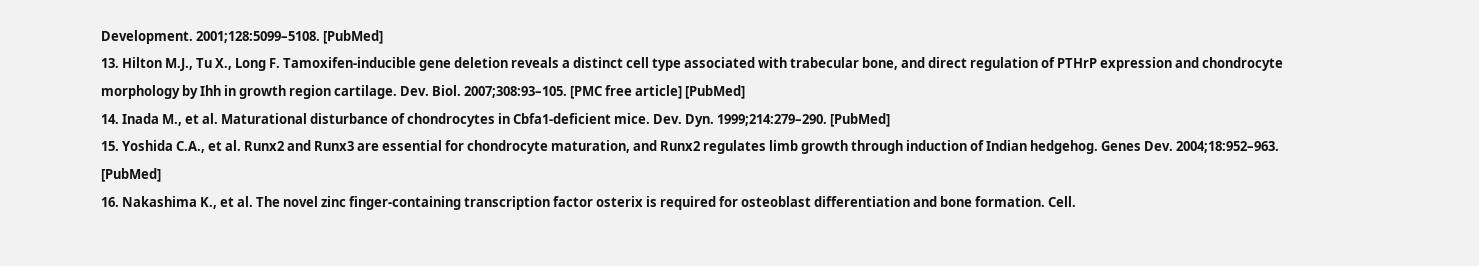Development. 2001;128:5099–5108. [PubMed]
13. Hilton M.J., Tu X., Long F. Tamoxifen-inducible gene deletion reveals a distinct cell type associated with trabecular bone, and direct regulation of PTHrP expression and chondrocyte morphology by Ihh in growth region cartilage. Dev. Biol. 2007;308:93–105. [PMC free article] [PubMed]
14. Inada M., et al. Maturational disturbance of chondrocytes in Cbfa1-deficient mice. Dev. Dyn. 1999;214:279–290. [PubMed]
15. Yoshida C.A., et al. Runx2 and Runx3 are essential for chondrocyte maturation, and Runx2 regulates limb growth through induction of Indian hedgehog. Genes Dev. 2004;18:952–963. [PubMed]
16. Nakashima K., et al. The novel zinc finger-containing transcription factor osterix is required for osteoblast differentiation and bone formation. Cell.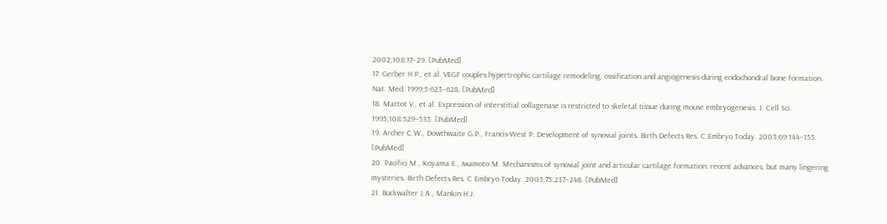2002;108:17–29. [PubMed]
17. Gerber H.P., et al. VEGF couples hypertrophic cartilage remodeling, ossification and angiogenesis during endochondral bone formation. Nat. Med. 1999;5:623–628. [PubMed]
18. Mattot V., et al. Expression of interstitial collagenase is restricted to skeletal tissue during mouse embryogenesis. J. Cell Sci. 1995;108:529–535. [PubMed]
19. Archer C.W., Dowthwaite G.P., Francis-West P. Development of synovial joints. Birth Defects Res. C Embryo Today. 2003;69:144–155. [PubMed]
20. Pacifici M., Koyama E., Iwamoto M. Mechanisms of synovial joint and articular cartilage formation: recent advances, but many lingering mysteries. Birth Defects Res. C Embryo Today. 2005;75:237–248. [PubMed]
21. Buckwalter J.A., Mankin H.J.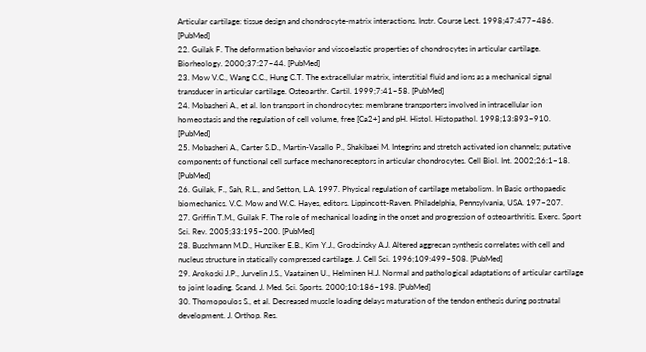Articular cartilage: tissue design and chondrocyte-matrix interactions. Instr. Course Lect. 1998;47:477–486. [PubMed]
22. Guilak F. The deformation behavior and viscoelastic properties of chondrocytes in articular cartilage. Biorheology. 2000;37:27–44. [PubMed]
23. Mow V.C., Wang C.C., Hung C.T. The extracellular matrix, interstitial fluid and ions as a mechanical signal transducer in articular cartilage. Osteoarthr. Cartil. 1999;7:41–58. [PubMed]
24. Mobasheri A., et al. Ion transport in chondrocytes: membrane transporters involved in intracellular ion homeostasis and the regulation of cell volume, free [Ca2+] and pH. Histol. Histopathol. 1998;13:893–910. [PubMed]
25. Mobasheri A., Carter S.D., Martin-Vasallo P., Shakibaei M. Integrins and stretch activated ion channels; putative components of functional cell surface mechanoreceptors in articular chondrocytes. Cell Biol. Int. 2002;26:1–18. [PubMed]
26. Guilak, F., Sah, R.L., and Setton, L.A. 1997. Physical regulation of cartilage metabolism. In Basic orthopaedic biomechanics. V.C. Mow and W.C. Hayes, editors. Lippincott-Raven. Philadelphia, Pennsylvania, USA. 197–207.
27. Griffin T.M., Guilak F. The role of mechanical loading in the onset and progression of osteoarthritis. Exerc. Sport Sci. Rev. 2005;33:195–200. [PubMed]
28. Buschmann M.D., Hunziker E.B., Kim Y.J., Grodzinsky A.J. Altered aggrecan synthesis correlates with cell and nucleus structure in statically compressed cartilage. J. Cell Sci. 1996;109:499–508. [PubMed]
29. Arokoski J.P., Jurvelin J.S., Vaatainen U., Helminen H.J. Normal and pathological adaptations of articular cartilage to joint loading. Scand. J. Med. Sci. Sports. 2000;10:186–198. [PubMed]
30. Thomopoulos S., et al. Decreased muscle loading delays maturation of the tendon enthesis during postnatal development. J. Orthop. Res.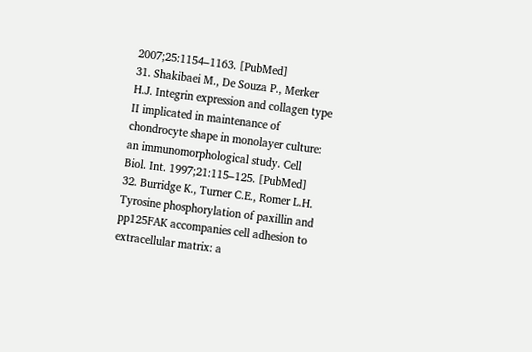2007;25:1154–1163. [PubMed]
31. Shakibaei M., De Souza P., Merker H.J. Integrin expression and collagen type II implicated in maintenance of chondrocyte shape in monolayer culture: an immunomorphological study. Cell Biol. Int. 1997;21:115–125. [PubMed]
32. Burridge K., Turner C.E., Romer L.H. Tyrosine phosphorylation of paxillin and pp125FAK accompanies cell adhesion to extracellular matrix: a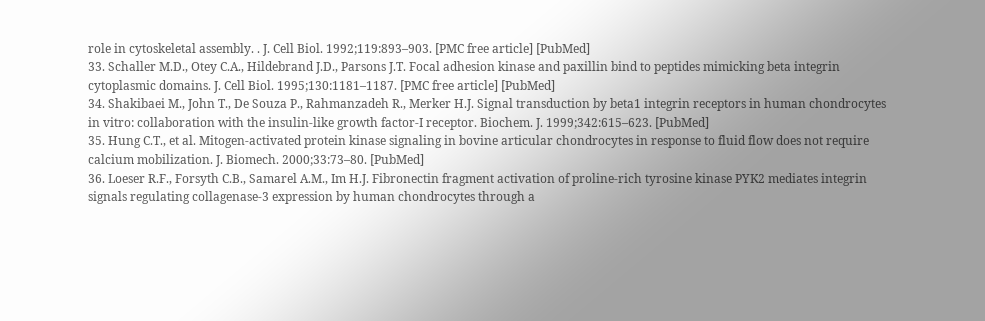role in cytoskeletal assembly. . J. Cell Biol. 1992;119:893–903. [PMC free article] [PubMed]
33. Schaller M.D., Otey C.A., Hildebrand J.D., Parsons J.T. Focal adhesion kinase and paxillin bind to peptides mimicking beta integrin cytoplasmic domains. J. Cell Biol. 1995;130:1181–1187. [PMC free article] [PubMed]
34. Shakibaei M., John T., De Souza P., Rahmanzadeh R., Merker H.J. Signal transduction by beta1 integrin receptors in human chondrocytes in vitro: collaboration with the insulin-like growth factor-I receptor. Biochem. J. 1999;342:615–623. [PubMed]
35. Hung C.T., et al. Mitogen-activated protein kinase signaling in bovine articular chondrocytes in response to fluid flow does not require calcium mobilization. J. Biomech. 2000;33:73–80. [PubMed]
36. Loeser R.F., Forsyth C.B., Samarel A.M., Im H.J. Fibronectin fragment activation of proline-rich tyrosine kinase PYK2 mediates integrin signals regulating collagenase-3 expression by human chondrocytes through a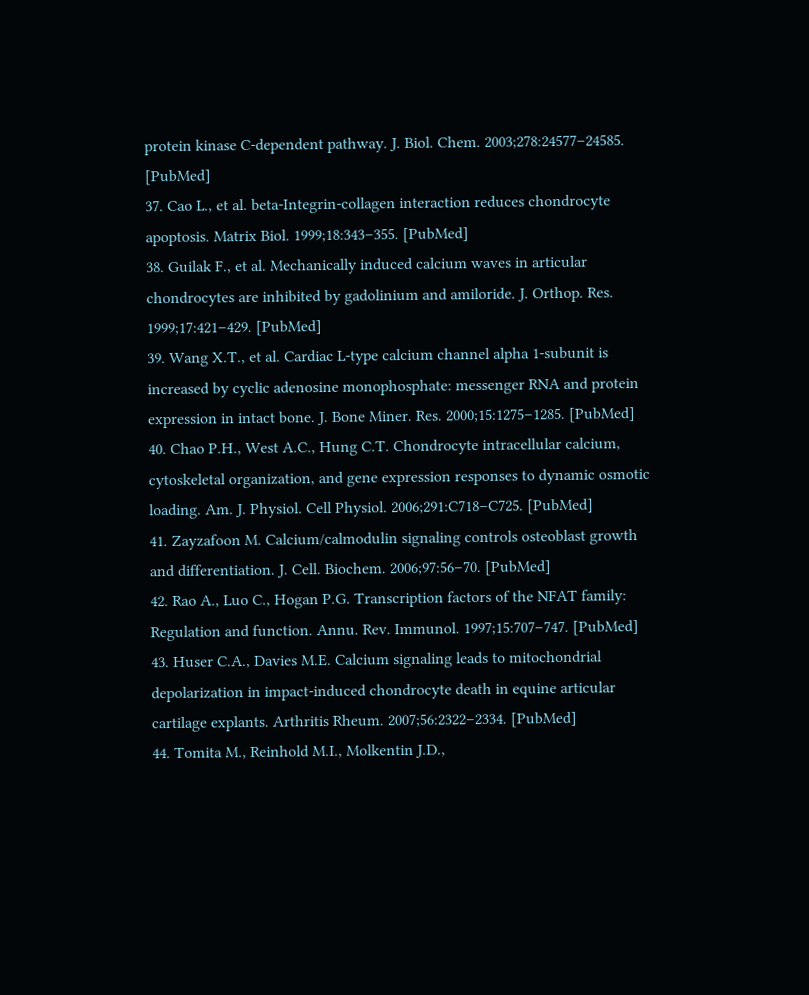protein kinase C-dependent pathway. J. Biol. Chem. 2003;278:24577–24585. [PubMed]
37. Cao L., et al. beta-Integrin-collagen interaction reduces chondrocyte apoptosis. Matrix Biol. 1999;18:343–355. [PubMed]
38. Guilak F., et al. Mechanically induced calcium waves in articular chondrocytes are inhibited by gadolinium and amiloride. J. Orthop. Res. 1999;17:421–429. [PubMed]
39. Wang X.T., et al. Cardiac L-type calcium channel alpha 1-subunit is increased by cyclic adenosine monophosphate: messenger RNA and protein expression in intact bone. J. Bone Miner. Res. 2000;15:1275–1285. [PubMed]
40. Chao P.H., West A.C., Hung C.T. Chondrocyte intracellular calcium, cytoskeletal organization, and gene expression responses to dynamic osmotic loading. Am. J. Physiol. Cell Physiol. 2006;291:C718–C725. [PubMed]
41. Zayzafoon M. Calcium/calmodulin signaling controls osteoblast growth and differentiation. J. Cell. Biochem. 2006;97:56–70. [PubMed]
42. Rao A., Luo C., Hogan P.G. Transcription factors of the NFAT family: Regulation and function. Annu. Rev. Immunol. 1997;15:707–747. [PubMed]
43. Huser C.A., Davies M.E. Calcium signaling leads to mitochondrial depolarization in impact-induced chondrocyte death in equine articular cartilage explants. Arthritis Rheum. 2007;56:2322–2334. [PubMed]
44. Tomita M., Reinhold M.I., Molkentin J.D.,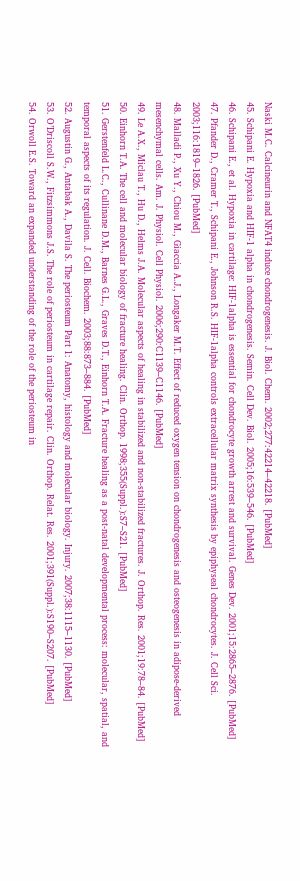Naski M.C. Calcineurin and NFAT4 induce chondrogenesis. J. Biol. Chem. 2002;277:42214–42218. [PubMed]
45. Schipani E. Hypoxia and HIF-1 alpha in chondrogenesis. Semin. Cell Dev. Biol. 2005;16:539–546. [PubMed]
46. Schipani E., et al. Hypoxia in cartilage: HIF-1alpha is essential for chondrocyte growth arrest and survival. Genes Dev. 2001;15:2865–2876. [PubMed]
47. Pfander D., Cramer T., Schipani E., Johnson R.S. HIF-1alpha controls extracellular matrix synthesis by epiphyseal chondrocytes. J. Cell Sci. 2003;116:1819–1826. [PubMed]
48. Malladi P., Xu Y., Chiou M., Giaccia A.J., Longaker M.T. Effect of reduced oxygen tension on chondrogenesis and osteogenesis in adipose-derived mesenchymal cells. Am. J. Physiol. Cell Physiol. 2006;290:C1139–C1146. [PubMed]
49. Le A.X., Miclau T., Hu D., Helms J.A. Molecular aspects of healing in stabilized and non-stabilized fractures. J. Orthop. Res. 2001;19:78–84. [PubMed]
50. Einhorn T.A. The cell and molecular biology of fracture healing. Clin. Orthop. 1998;355(Suppl.):S7–S21. [PubMed]
51. Gerstenfeld L.C., Cullinane D.M., Barnes G.L., Graves D.T., Einhorn T.A. Fracture healing as a post-natal developmental process: molecular, spatial, and temporal aspects of its regulation. J. Cell. Biochem. 2003;88:873–884. [PubMed]
52. Augustin G., Antabak A., Davila S. The periosteum Part 1: Anatomy, histology and molecular biology. Injury. 2007;38:1115–1130. [PubMed]
53. O’Driscoll S.W., Fitzsimmons J.S. The role of periosteum in cartilage repair. Clin. Orthop. Relat. Res. 2001;391(Suppl.):S190–S207. [PubMed]
54. Orwoll E.S. Toward an expanded understanding of the role of the periosteum in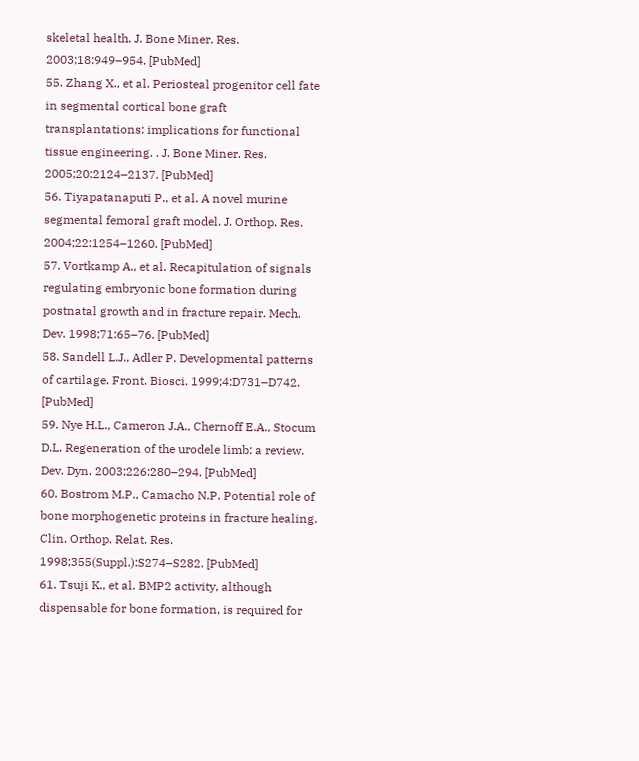skeletal health. J. Bone Miner. Res. 2003;18:949–954. [PubMed]
55. Zhang X., et al. Periosteal progenitor cell fate in segmental cortical bone graft transplantations: implications for functional tissue engineering. . J. Bone Miner. Res. 2005;20:2124–2137. [PubMed]
56. Tiyapatanaputi P., et al. A novel murine segmental femoral graft model. J. Orthop. Res. 2004;22:1254–1260. [PubMed]
57. Vortkamp A., et al. Recapitulation of signals regulating embryonic bone formation during postnatal growth and in fracture repair. Mech. Dev. 1998;71:65–76. [PubMed]
58. Sandell L.J., Adler P. Developmental patterns of cartilage. Front. Biosci. 1999;4:D731–D742. [PubMed]
59. Nye H.L., Cameron J.A., Chernoff E.A., Stocum D.L. Regeneration of the urodele limb: a review. Dev. Dyn. 2003;226:280–294. [PubMed]
60. Bostrom M.P., Camacho N.P. Potential role of bone morphogenetic proteins in fracture healing. Clin. Orthop. Relat. Res. 1998;355(Suppl.):S274–S282. [PubMed]
61. Tsuji K., et al. BMP2 activity, although dispensable for bone formation, is required for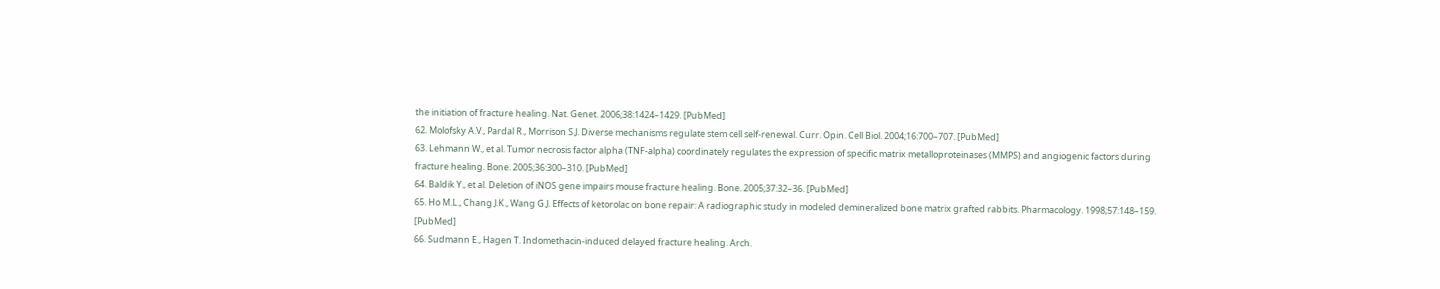the initiation of fracture healing. Nat. Genet. 2006;38:1424–1429. [PubMed]
62. Molofsky A.V., Pardal R., Morrison S.J. Diverse mechanisms regulate stem cell self-renewal. Curr. Opin. Cell Biol. 2004;16:700–707. [PubMed]
63. Lehmann W., et al. Tumor necrosis factor alpha (TNF-alpha) coordinately regulates the expression of specific matrix metalloproteinases (MMPS) and angiogenic factors during fracture healing. Bone. 2005;36:300–310. [PubMed]
64. Baldik Y., et al. Deletion of iNOS gene impairs mouse fracture healing. Bone. 2005;37:32–36. [PubMed]
65. Ho M.L., Chang J.K., Wang G.J. Effects of ketorolac on bone repair: A radiographic study in modeled demineralized bone matrix grafted rabbits. Pharmacology. 1998;57:148–159. [PubMed]
66. Sudmann E., Hagen T. Indomethacin-induced delayed fracture healing. Arch.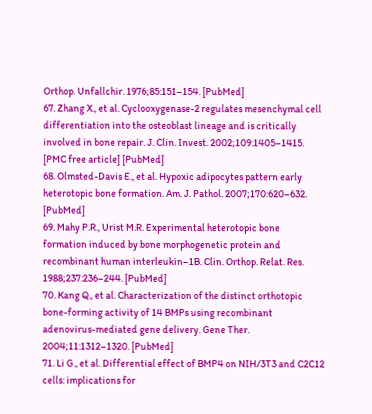Orthop. Unfallchir. 1976;85:151–154. [PubMed]
67. Zhang X., et al. Cyclooxygenase-2 regulates mesenchymal cell differentiation into the osteoblast lineage and is critically involved in bone repair. J. Clin. Invest. 2002;109:1405–1415. [PMC free article] [PubMed]
68. Olmsted-Davis E., et al. Hypoxic adipocytes pattern early heterotopic bone formation. Am. J. Pathol. 2007;170:620–632. [PubMed]
69. Mahy P.R., Urist M.R. Experimental heterotopic bone formation induced by bone morphogenetic protein and recombinant human interleukin–1B. Clin. Orthop. Relat. Res. 1988;237:236–244. [PubMed]
70. Kang Q., et al. Characterization of the distinct orthotopic bone-forming activity of 14 BMPs using recombinant adenovirus-mediated gene delivery. Gene Ther. 2004;11:1312–1320. [PubMed]
71. Li G., et al. Differential effect of BMP4 on NIH/3T3 and C2C12 cells: implications for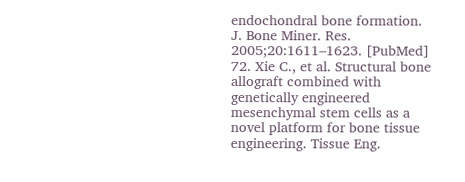endochondral bone formation. J. Bone Miner. Res. 2005;20:1611–1623. [PubMed]
72. Xie C., et al. Structural bone allograft combined with genetically engineered mesenchymal stem cells as a novel platform for bone tissue engineering. Tissue Eng.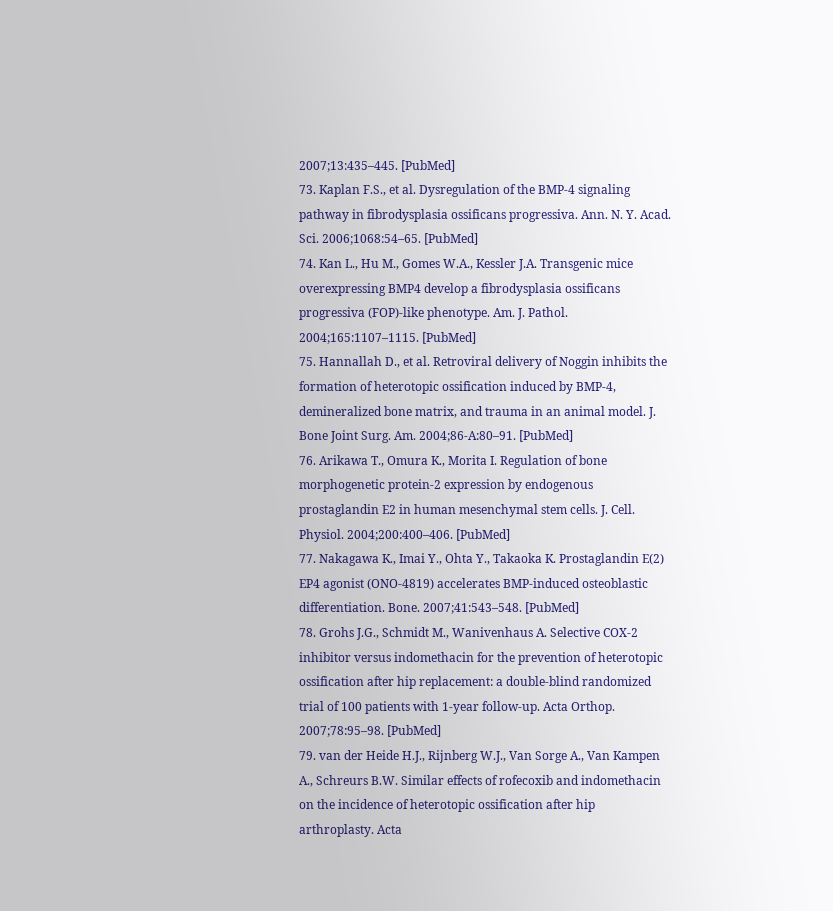2007;13:435–445. [PubMed]
73. Kaplan F.S., et al. Dysregulation of the BMP-4 signaling pathway in fibrodysplasia ossificans progressiva. Ann. N. Y. Acad. Sci. 2006;1068:54–65. [PubMed]
74. Kan L., Hu M., Gomes W.A., Kessler J.A. Transgenic mice overexpressing BMP4 develop a fibrodysplasia ossificans progressiva (FOP)-like phenotype. Am. J. Pathol. 2004;165:1107–1115. [PubMed]
75. Hannallah D., et al. Retroviral delivery of Noggin inhibits the formation of heterotopic ossification induced by BMP-4, demineralized bone matrix, and trauma in an animal model. J. Bone Joint Surg. Am. 2004;86-A:80–91. [PubMed]
76. Arikawa T., Omura K., Morita I. Regulation of bone morphogenetic protein-2 expression by endogenous prostaglandin E2 in human mesenchymal stem cells. J. Cell. Physiol. 2004;200:400–406. [PubMed]
77. Nakagawa K., Imai Y., Ohta Y., Takaoka K. Prostaglandin E(2) EP4 agonist (ONO-4819) accelerates BMP-induced osteoblastic differentiation. Bone. 2007;41:543–548. [PubMed]
78. Grohs J.G., Schmidt M., Wanivenhaus A. Selective COX-2 inhibitor versus indomethacin for the prevention of heterotopic ossification after hip replacement: a double-blind randomized trial of 100 patients with 1-year follow-up. Acta Orthop. 2007;78:95–98. [PubMed]
79. van der Heide H.J., Rijnberg W.J., Van Sorge A., Van Kampen A., Schreurs B.W. Similar effects of rofecoxib and indomethacin on the incidence of heterotopic ossification after hip arthroplasty. Acta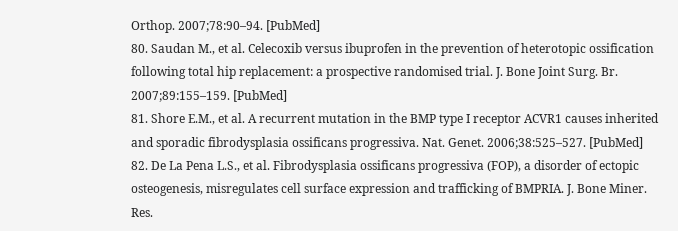Orthop. 2007;78:90–94. [PubMed]
80. Saudan M., et al. Celecoxib versus ibuprofen in the prevention of heterotopic ossification following total hip replacement: a prospective randomised trial. J. Bone Joint Surg. Br. 2007;89:155–159. [PubMed]
81. Shore E.M., et al. A recurrent mutation in the BMP type I receptor ACVR1 causes inherited and sporadic fibrodysplasia ossificans progressiva. Nat. Genet. 2006;38:525–527. [PubMed]
82. De La Pena L.S., et al. Fibrodysplasia ossificans progressiva (FOP), a disorder of ectopic osteogenesis, misregulates cell surface expression and trafficking of BMPRIA. J. Bone Miner. Res.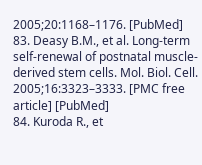2005;20:1168–1176. [PubMed]
83. Deasy B.M., et al. Long-term self-renewal of postnatal muscle-derived stem cells. Mol. Biol. Cell. 2005;16:3323–3333. [PMC free article] [PubMed]
84. Kuroda R., et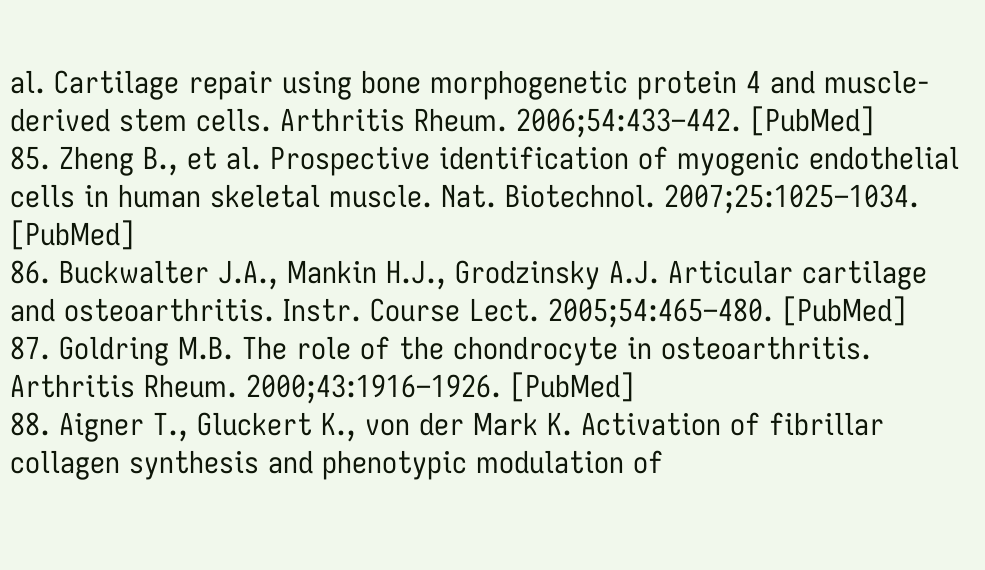al. Cartilage repair using bone morphogenetic protein 4 and muscle-derived stem cells. Arthritis Rheum. 2006;54:433–442. [PubMed]
85. Zheng B., et al. Prospective identification of myogenic endothelial cells in human skeletal muscle. Nat. Biotechnol. 2007;25:1025–1034. [PubMed]
86. Buckwalter J.A., Mankin H.J., Grodzinsky A.J. Articular cartilage and osteoarthritis. Instr. Course Lect. 2005;54:465–480. [PubMed]
87. Goldring M.B. The role of the chondrocyte in osteoarthritis. Arthritis Rheum. 2000;43:1916–1926. [PubMed]
88. Aigner T., Gluckert K., von der Mark K. Activation of fibrillar collagen synthesis and phenotypic modulation of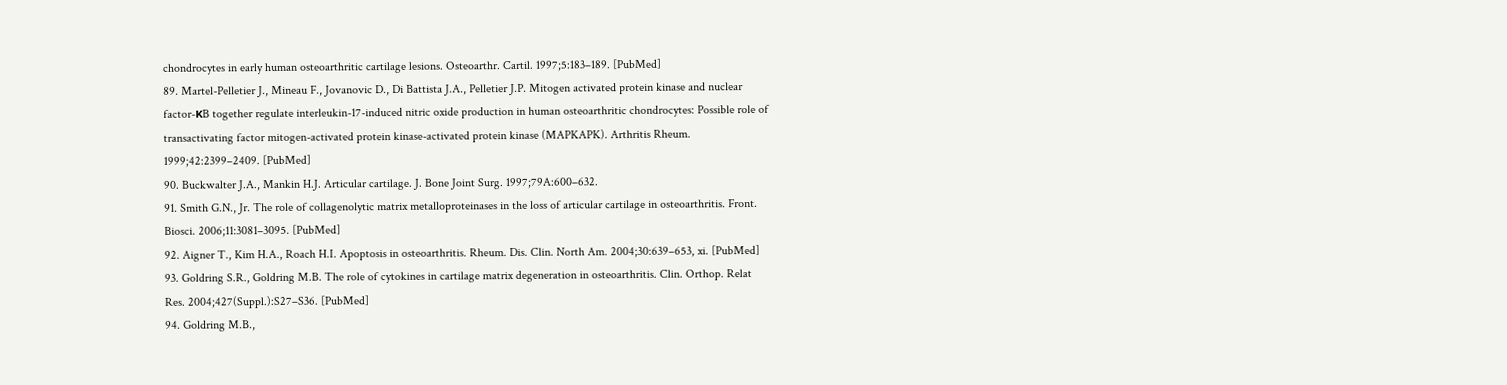chondrocytes in early human osteoarthritic cartilage lesions. Osteoarthr. Cartil. 1997;5:183–189. [PubMed]
89. Martel-Pelletier J., Mineau F., Jovanovic D., Di Battista J.A., Pelletier J.P. Mitogen activated protein kinase and nuclear factor-κB together regulate interleukin-17-induced nitric oxide production in human osteoarthritic chondrocytes: Possible role of transactivating factor mitogen-activated protein kinase-activated protein kinase (MAPKAPK). Arthritis Rheum. 1999;42:2399–2409. [PubMed]
90. Buckwalter J.A., Mankin H.J. Articular cartilage. J. Bone Joint Surg. 1997;79A:600–632.
91. Smith G.N., Jr. The role of collagenolytic matrix metalloproteinases in the loss of articular cartilage in osteoarthritis. Front. Biosci. 2006;11:3081–3095. [PubMed]
92. Aigner T., Kim H.A., Roach H.I. Apoptosis in osteoarthritis. Rheum. Dis. Clin. North Am. 2004;30:639–653, xi. [PubMed]
93. Goldring S.R., Goldring M.B. The role of cytokines in cartilage matrix degeneration in osteoarthritis. Clin. Orthop. Relat Res. 2004;427(Suppl.):S27–S36. [PubMed]
94. Goldring M.B.,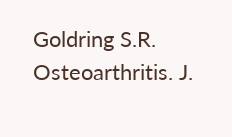Goldring S.R. Osteoarthritis. J.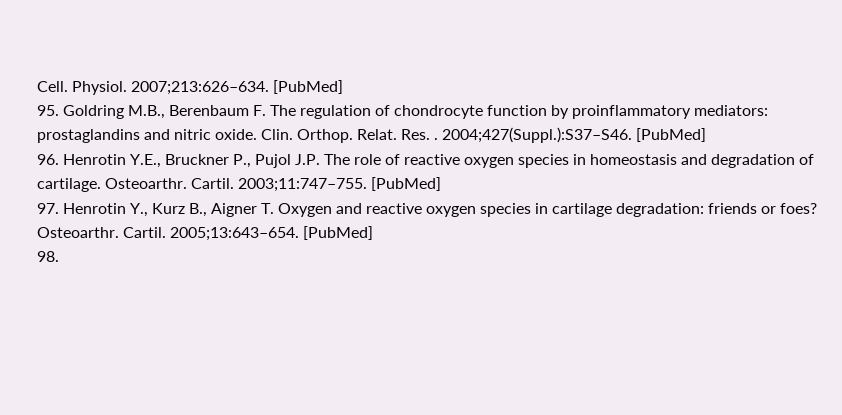Cell. Physiol. 2007;213:626–634. [PubMed]
95. Goldring M.B., Berenbaum F. The regulation of chondrocyte function by proinflammatory mediators: prostaglandins and nitric oxide. Clin. Orthop. Relat. Res. . 2004;427(Suppl.):S37–S46. [PubMed]
96. Henrotin Y.E., Bruckner P., Pujol J.P. The role of reactive oxygen species in homeostasis and degradation of cartilage. Osteoarthr. Cartil. 2003;11:747–755. [PubMed]
97. Henrotin Y., Kurz B., Aigner T. Oxygen and reactive oxygen species in cartilage degradation: friends or foes? Osteoarthr. Cartil. 2005;13:643–654. [PubMed]
98.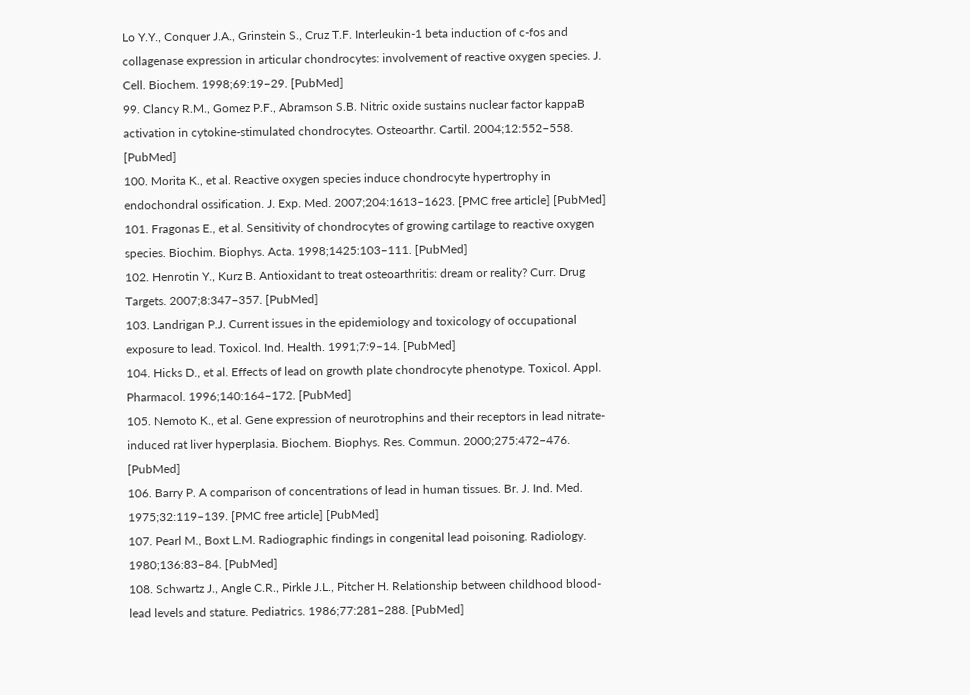Lo Y.Y., Conquer J.A., Grinstein S., Cruz T.F. Interleukin-1 beta induction of c-fos and collagenase expression in articular chondrocytes: involvement of reactive oxygen species. J. Cell. Biochem. 1998;69:19–29. [PubMed]
99. Clancy R.M., Gomez P.F., Abramson S.B. Nitric oxide sustains nuclear factor kappaB activation in cytokine-stimulated chondrocytes. Osteoarthr. Cartil. 2004;12:552–558. [PubMed]
100. Morita K., et al. Reactive oxygen species induce chondrocyte hypertrophy in endochondral ossification. J. Exp. Med. 2007;204:1613–1623. [PMC free article] [PubMed]
101. Fragonas E., et al. Sensitivity of chondrocytes of growing cartilage to reactive oxygen species. Biochim. Biophys. Acta. 1998;1425:103–111. [PubMed]
102. Henrotin Y., Kurz B. Antioxidant to treat osteoarthritis: dream or reality? Curr. Drug Targets. 2007;8:347–357. [PubMed]
103. Landrigan P.J. Current issues in the epidemiology and toxicology of occupational exposure to lead. Toxicol. Ind. Health. 1991;7:9–14. [PubMed]
104. Hicks D., et al. Effects of lead on growth plate chondrocyte phenotype. Toxicol. Appl. Pharmacol. 1996;140:164–172. [PubMed]
105. Nemoto K., et al. Gene expression of neurotrophins and their receptors in lead nitrate-induced rat liver hyperplasia. Biochem. Biophys. Res. Commun. 2000;275:472–476. [PubMed]
106. Barry P. A comparison of concentrations of lead in human tissues. Br. J. Ind. Med. 1975;32:119–139. [PMC free article] [PubMed]
107. Pearl M., Boxt L.M. Radiographic findings in congenital lead poisoning. Radiology. 1980;136:83–84. [PubMed]
108. Schwartz J., Angle C.R., Pirkle J.L., Pitcher H. Relationship between childhood blood-lead levels and stature. Pediatrics. 1986;77:281–288. [PubMed]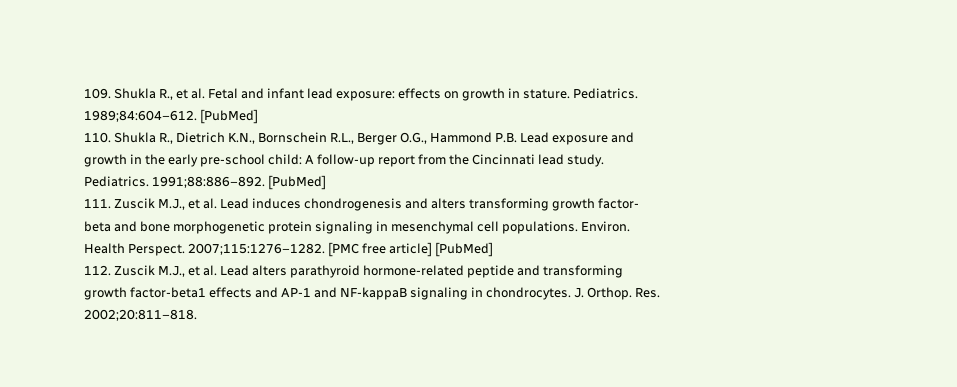109. Shukla R., et al. Fetal and infant lead exposure: effects on growth in stature. Pediatrics. 1989;84:604–612. [PubMed]
110. Shukla R., Dietrich K.N., Bornschein R.L., Berger O.G., Hammond P.B. Lead exposure and growth in the early pre-school child: A follow-up report from the Cincinnati lead study. Pediatrics. 1991;88:886–892. [PubMed]
111. Zuscik M.J., et al. Lead induces chondrogenesis and alters transforming growth factor-beta and bone morphogenetic protein signaling in mesenchymal cell populations. Environ. Health Perspect. 2007;115:1276–1282. [PMC free article] [PubMed]
112. Zuscik M.J., et al. Lead alters parathyroid hormone-related peptide and transforming growth factor-beta1 effects and AP-1 and NF-kappaB signaling in chondrocytes. J. Orthop. Res. 2002;20:811–818.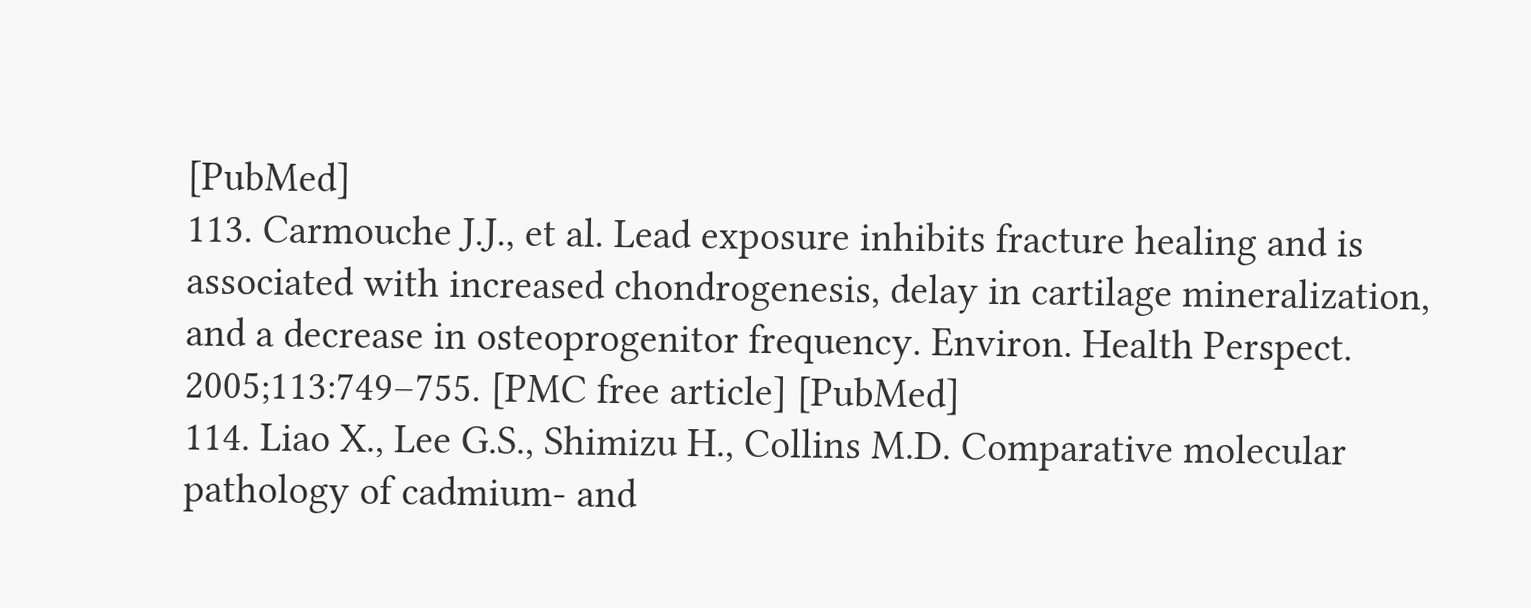[PubMed]
113. Carmouche J.J., et al. Lead exposure inhibits fracture healing and is associated with increased chondrogenesis, delay in cartilage mineralization, and a decrease in osteoprogenitor frequency. Environ. Health Perspect. 2005;113:749–755. [PMC free article] [PubMed]
114. Liao X., Lee G.S., Shimizu H., Collins M.D. Comparative molecular pathology of cadmium- and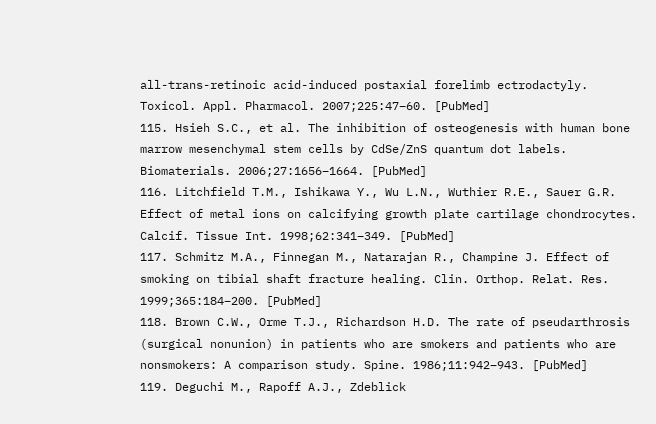all-trans-retinoic acid-induced postaxial forelimb ectrodactyly. Toxicol. Appl. Pharmacol. 2007;225:47–60. [PubMed]
115. Hsieh S.C., et al. The inhibition of osteogenesis with human bone marrow mesenchymal stem cells by CdSe/ZnS quantum dot labels. Biomaterials. 2006;27:1656–1664. [PubMed]
116. Litchfield T.M., Ishikawa Y., Wu L.N., Wuthier R.E., Sauer G.R. Effect of metal ions on calcifying growth plate cartilage chondrocytes. Calcif. Tissue Int. 1998;62:341–349. [PubMed]
117. Schmitz M.A., Finnegan M., Natarajan R., Champine J. Effect of smoking on tibial shaft fracture healing. Clin. Orthop. Relat. Res. 1999;365:184–200. [PubMed]
118. Brown C.W., Orme T.J., Richardson H.D. The rate of pseudarthrosis (surgical nonunion) in patients who are smokers and patients who are nonsmokers: A comparison study. Spine. 1986;11:942–943. [PubMed]
119. Deguchi M., Rapoff A.J., Zdeblick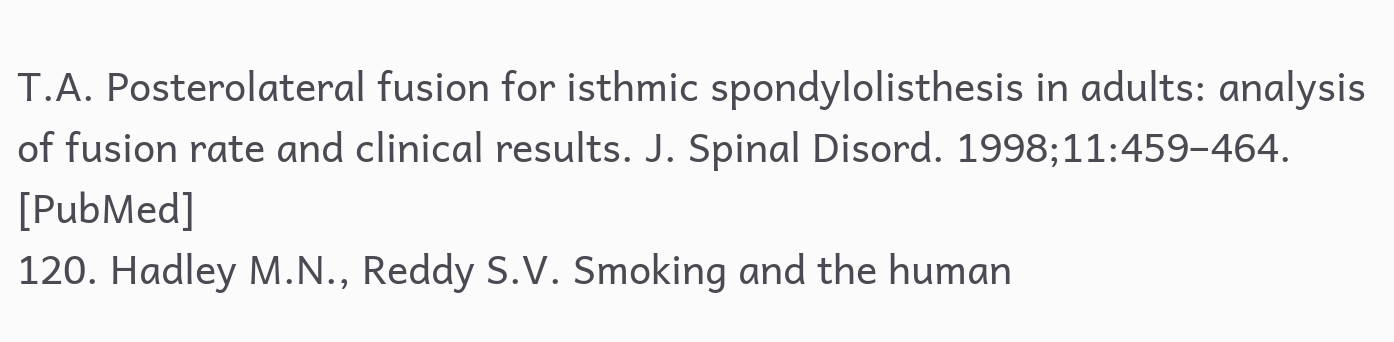T.A. Posterolateral fusion for isthmic spondylolisthesis in adults: analysis of fusion rate and clinical results. J. Spinal Disord. 1998;11:459–464. [PubMed]
120. Hadley M.N., Reddy S.V. Smoking and the human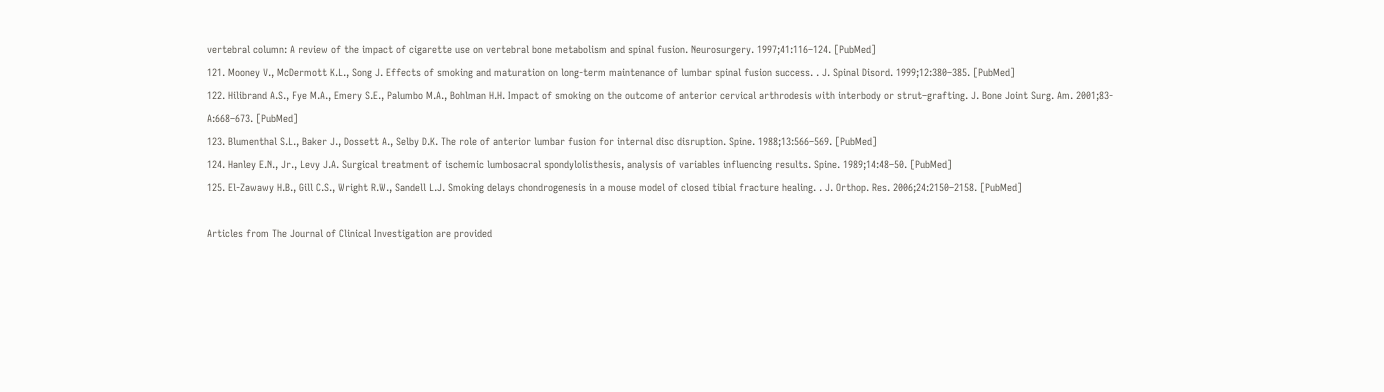vertebral column: A review of the impact of cigarette use on vertebral bone metabolism and spinal fusion. Neurosurgery. 1997;41:116–124. [PubMed]
121. Mooney V., McDermott K.L., Song J. Effects of smoking and maturation on long-term maintenance of lumbar spinal fusion success. . J. Spinal Disord. 1999;12:380–385. [PubMed]
122. Hilibrand A.S., Fye M.A., Emery S.E., Palumbo M.A., Bohlman H.H. Impact of smoking on the outcome of anterior cervical arthrodesis with interbody or strut–grafting. J. Bone Joint Surg. Am. 2001;83-A:668–673. [PubMed]
123. Blumenthal S.L., Baker J., Dossett A., Selby D.K. The role of anterior lumbar fusion for internal disc disruption. Spine. 1988;13:566–569. [PubMed]
124. Hanley E.N., Jr., Levy J.A. Surgical treatment of ischemic lumbosacral spondylolisthesis, analysis of variables influencing results. Spine. 1989;14:48–50. [PubMed]
125. El-Zawawy H.B., Gill C.S., Wright R.W., Sandell L.J. Smoking delays chondrogenesis in a mouse model of closed tibial fracture healing. . J. Orthop. Res. 2006;24:2150–2158. [PubMed]

Articles from The Journal of Clinical Investigation are provided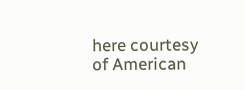here courtesy of American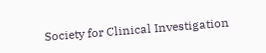Society for Clinical Investigation